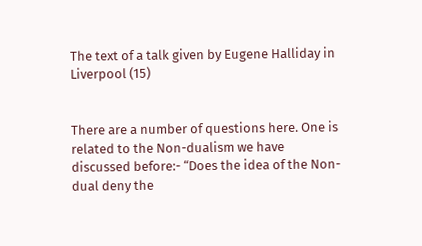The text of a talk given by Eugene Halliday in Liverpool (15)


There are a number of questions here. One is related to the Non-dualism we have discussed before:- “Does the idea of the Non-dual deny the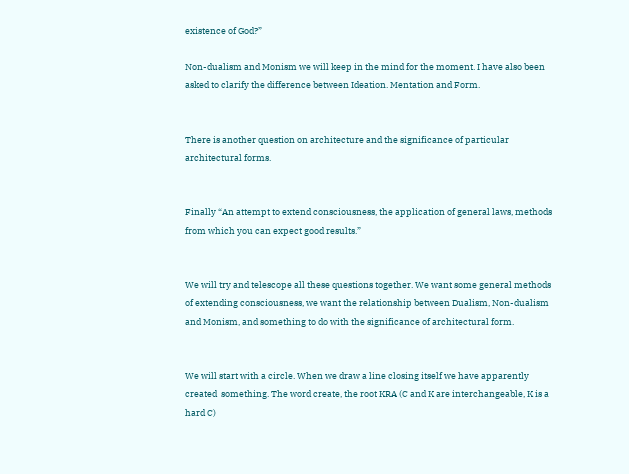existence of God?”

Non-dualism and Monism we will keep in the mind for the moment. I have also been asked to clarify the difference between Ideation. Mentation and Form.


There is another question on architecture and the significance of particular architectural forms.


Finally “An attempt to extend consciousness, the application of general laws, methods from which you can expect good results.”


We will try and telescope all these questions together. We want some general methods of extending consciousness, we want the relationship between Dualism, Non-dualism and Monism, and something to do with the significance of architectural form.


We will start with a circle. When we draw a line closing itself we have apparently created  something. The word create, the root KRA (C and K are interchangeable, K is a hard C)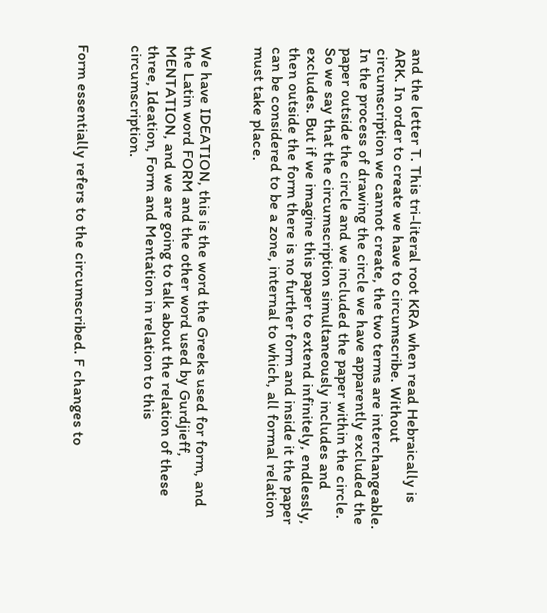and the letter T. This tri-literal root KRA when read Hebraically is ARK. In order to create we have to circumscribe. Without circumscription we cannot create, the two terms are interchangeable. In the process of drawing the circle we have apparently excluded the paper outside the circle and we included the paper within the circle. So we say that the circumscription simultaneously includes and excludes. But if we imagine this paper to extend infinitely, endlessly, then outside the form there is no further form and inside it the paper can be considered to be a zone, internal to which, all formal relation must take place.


We have IDEATION, this is the word the Greeks used for form, and the Latin word FORM and the other word used by Gurdjieff, MENTATION, and we are going to talk about the relation of these three, Ideation, Form and Mentation in relation to this circumscription.


Form essentially refers to the circumscribed. F changes to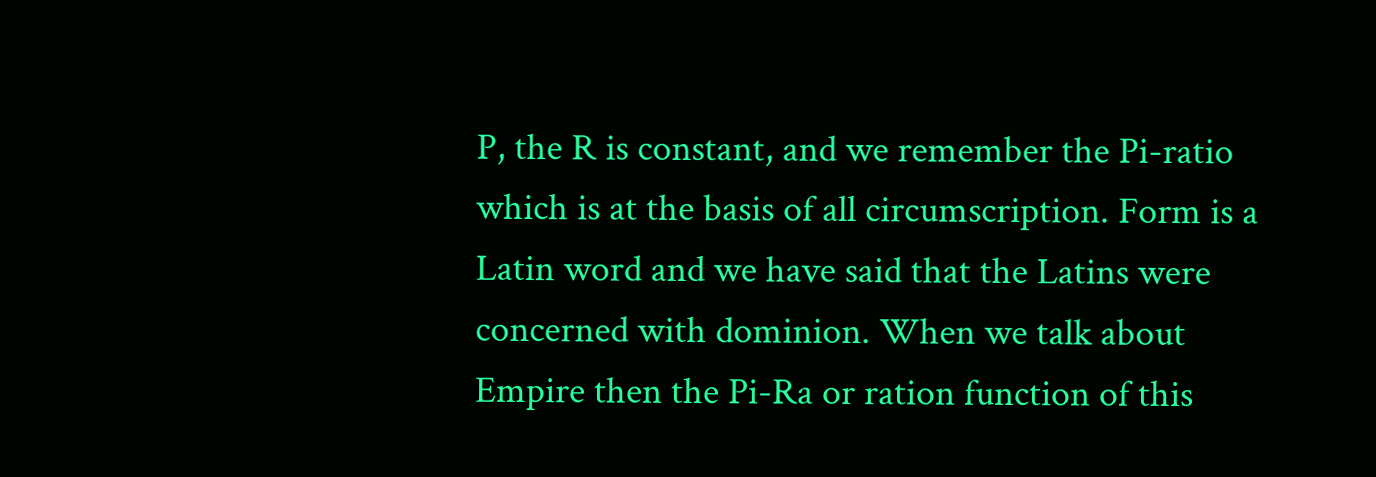P, the R is constant, and we remember the Pi-ratio which is at the basis of all circumscription. Form is a Latin word and we have said that the Latins were concerned with dominion. When we talk about Empire then the Pi-Ra or ration function of this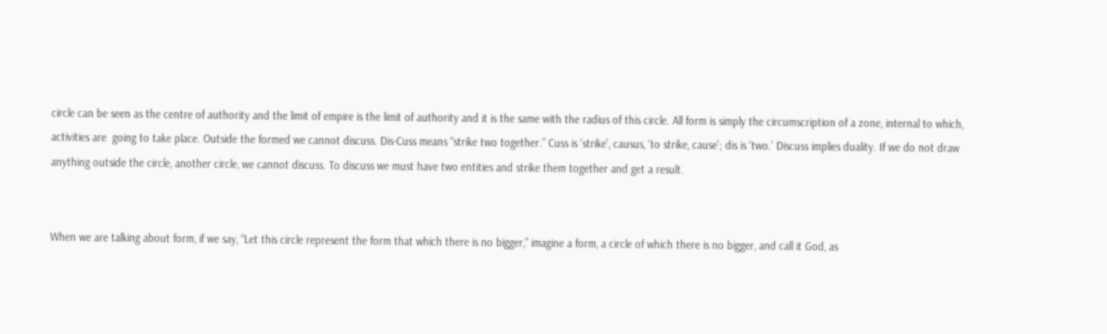circle can be seen as the centre of authority and the limit of empire is the limit of authority and it is the same with the radius of this circle. All form is simply the circumscription of a zone, internal to which, activities are  going to take place. Outside the formed we cannot discuss. Dis-Cuss means “strike two together.” Cuss is ‘strike’, causus, ‘to strike, cause’; dis is ‘two.’ Discuss implies duality. If we do not draw anything outside the circle, another circle, we cannot discuss. To discuss we must have two entities and strike them together and get a result.


When we are talking about form, if we say, “Let this circle represent the form that which there is no bigger,” imagine a form, a circle of which there is no bigger, and call it God, as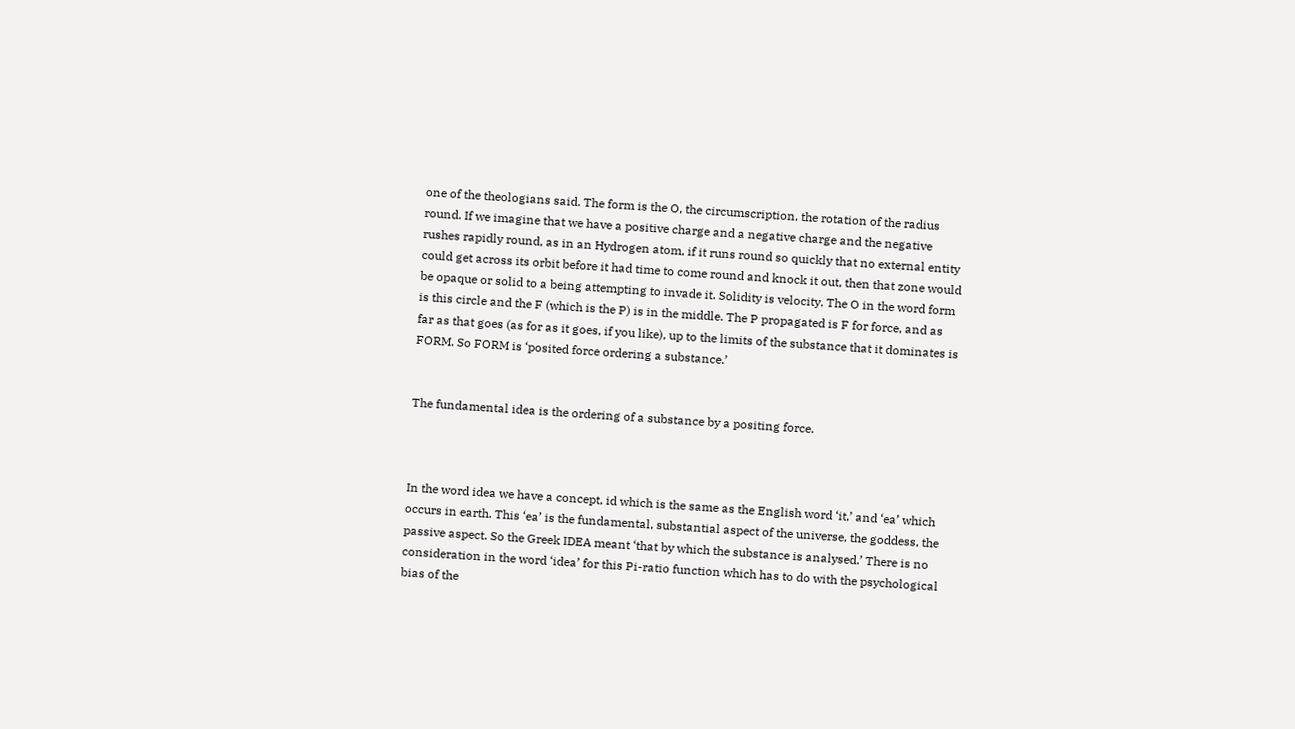one of the theologians said. The form is the O, the circumscription, the rotation of the radius round. If we imagine that we have a positive charge and a negative charge and the negative rushes rapidly round, as in an Hydrogen atom, if it runs round so quickly that no external entity could get across its orbit before it had time to come round and knock it out, then that zone would be opaque or solid to a being attempting to invade it. Solidity is velocity. The O in the word form is this circle and the F (which is the P) is in the middle. The P propagated is F for force, and as far as that goes (as for as it goes, if you like), up to the limits of the substance that it dominates is FORM. So FORM is ‘posited force ordering a substance.’


The fundamental idea is the ordering of a substance by a positing force.



In the word idea we have a concept, id which is the same as the English word ‘it,’ and ‘ea’ which occurs in earth. This ‘ea’ is the fundamental, substantial aspect of the universe, the goddess, the passive aspect. So the Greek IDEA meant ‘that by which the substance is analysed.’ There is no consideration in the word ‘idea’ for this Pi-ratio function which has to do with the psychological bias of the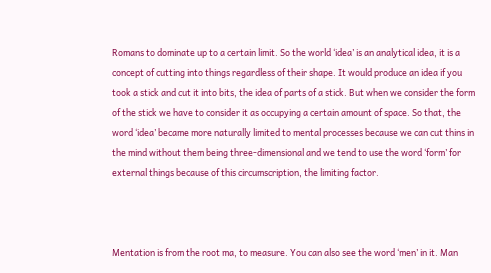Romans to dominate up to a certain limit. So the world ‘idea’ is an analytical idea, it is a concept of cutting into things regardless of their shape. It would produce an idea if you took a stick and cut it into bits, the idea of parts of a stick. But when we consider the form of the stick we have to consider it as occupying a certain amount of space. So that, the word ‘idea’ became more naturally limited to mental processes because we can cut thins in the mind without them being three-dimensional and we tend to use the word ‘form’ for external things because of this circumscription, the limiting factor.



Mentation is from the root ma, to measure. You can also see the word ‘men’ in it. Man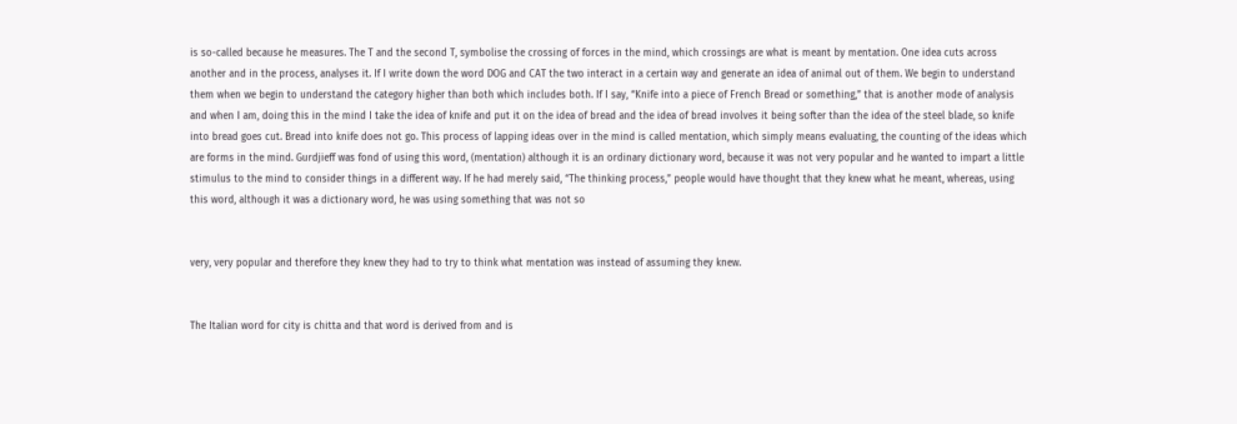is so-called because he measures. The T and the second T, symbolise the crossing of forces in the mind, which crossings are what is meant by mentation. One idea cuts across another and in the process, analyses it. If I write down the word DOG and CAT the two interact in a certain way and generate an idea of animal out of them. We begin to understand them when we begin to understand the category higher than both which includes both. If I say, “Knife into a piece of French Bread or something,” that is another mode of analysis and when I am, doing this in the mind I take the idea of knife and put it on the idea of bread and the idea of bread involves it being softer than the idea of the steel blade, so knife into bread goes cut. Bread into knife does not go. This process of lapping ideas over in the mind is called mentation, which simply means evaluating, the counting of the ideas which are forms in the mind. Gurdjieff was fond of using this word, (mentation) although it is an ordinary dictionary word, because it was not very popular and he wanted to impart a little stimulus to the mind to consider things in a different way. If he had merely said, “The thinking process,” people would have thought that they knew what he meant, whereas, using this word, although it was a dictionary word, he was using something that was not so


very, very popular and therefore they knew they had to try to think what mentation was instead of assuming they knew.


The Italian word for city is chitta and that word is derived from and is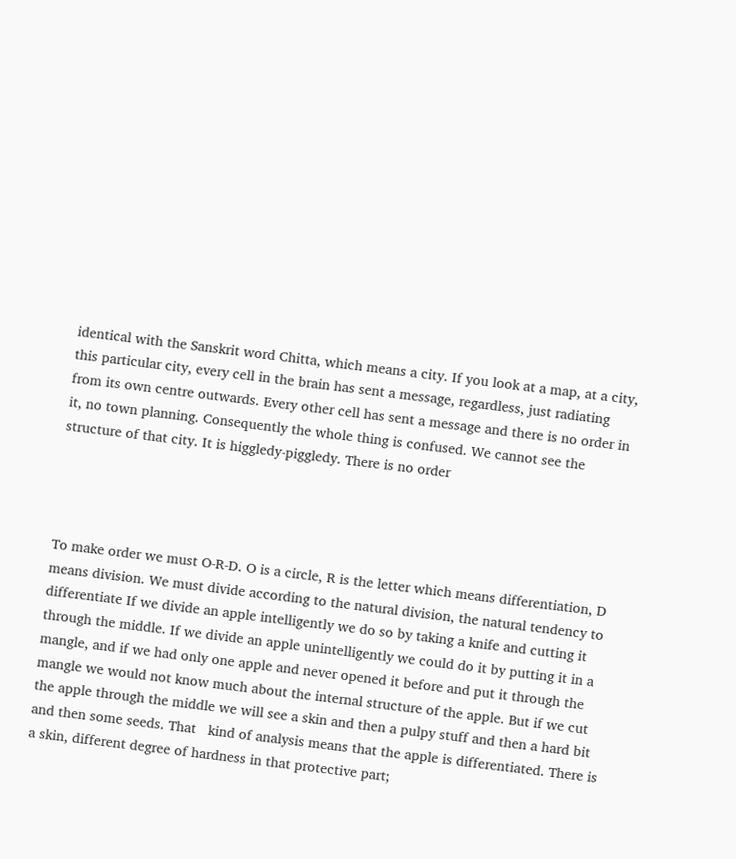identical with the Sanskrit word Chitta, which means a city. If you look at a map, at a city, this particular city, every cell in the brain has sent a message, regardless, just radiating from its own centre outwards. Every other cell has sent a message and there is no order in it, no town planning. Consequently the whole thing is confused. We cannot see the structure of that city. It is higgledy-piggledy. There is no order




To make order we must O-R-D. O is a circle, R is the letter which means differentiation, D means division. We must divide according to the natural division, the natural tendency to differentiate If we divide an apple intelligently we do so by taking a knife and cutting it through the middle. If we divide an apple unintelligently we could do it by putting it in a mangle, and if we had only one apple and never opened it before and put it through the mangle we would not know much about the internal structure of the apple. But if we cut the apple through the middle we will see a skin and then a pulpy stuff and then a hard bit and then some seeds. That   kind of analysis means that the apple is differentiated. There is a skin, different degree of hardness in that protective part;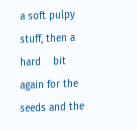a soft pulpy stuff, then a hard    bit again for the seeds and the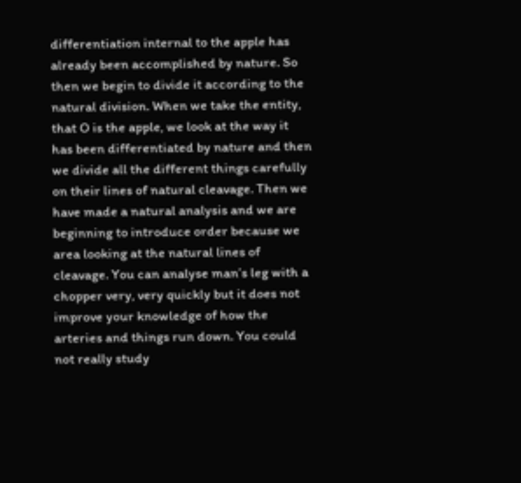differentiation internal to the apple has already been accomplished by nature. So then we begin to divide it according to the natural division. When we take the entity, that O is the apple, we look at the way it has been differentiated by nature and then we divide all the different things carefully on their lines of natural cleavage. Then we have made a natural analysis and we are beginning to introduce order because we area looking at the natural lines of cleavage. You can analyse man’s leg with a chopper very, very quickly but it does not improve your knowledge of how the arteries and things run down. You could not really study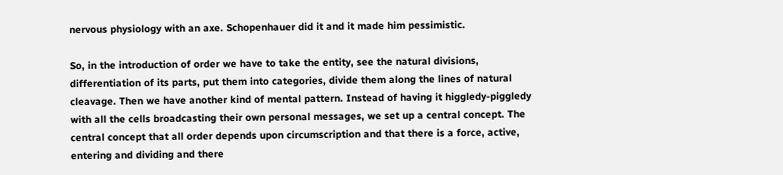nervous physiology with an axe. Schopenhauer did it and it made him pessimistic.

So, in the introduction of order we have to take the entity, see the natural divisions, differentiation of its parts, put them into categories, divide them along the lines of natural cleavage. Then we have another kind of mental pattern. Instead of having it higgledy-piggledy with all the cells broadcasting their own personal messages, we set up a central concept. The central concept that all order depends upon circumscription and that there is a force, active, entering and dividing and there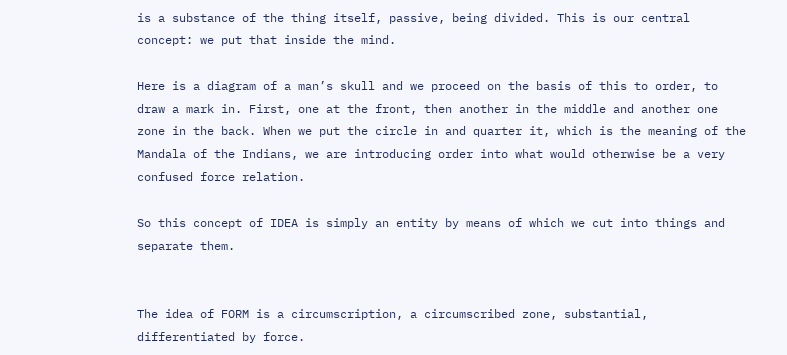is a substance of the thing itself, passive, being divided. This is our central concept: we put that inside the mind.

Here is a diagram of a man’s skull and we proceed on the basis of this to order, to draw a mark in. First, one at the front, then another in the middle and another one zone in the back. When we put the circle in and quarter it, which is the meaning of the Mandala of the Indians, we are introducing order into what would otherwise be a very confused force relation.

So this concept of IDEA is simply an entity by means of which we cut into things and separate them.


The idea of FORM is a circumscription, a circumscribed zone, substantial, differentiated by force.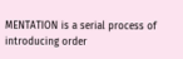MENTATION is a serial process of introducing order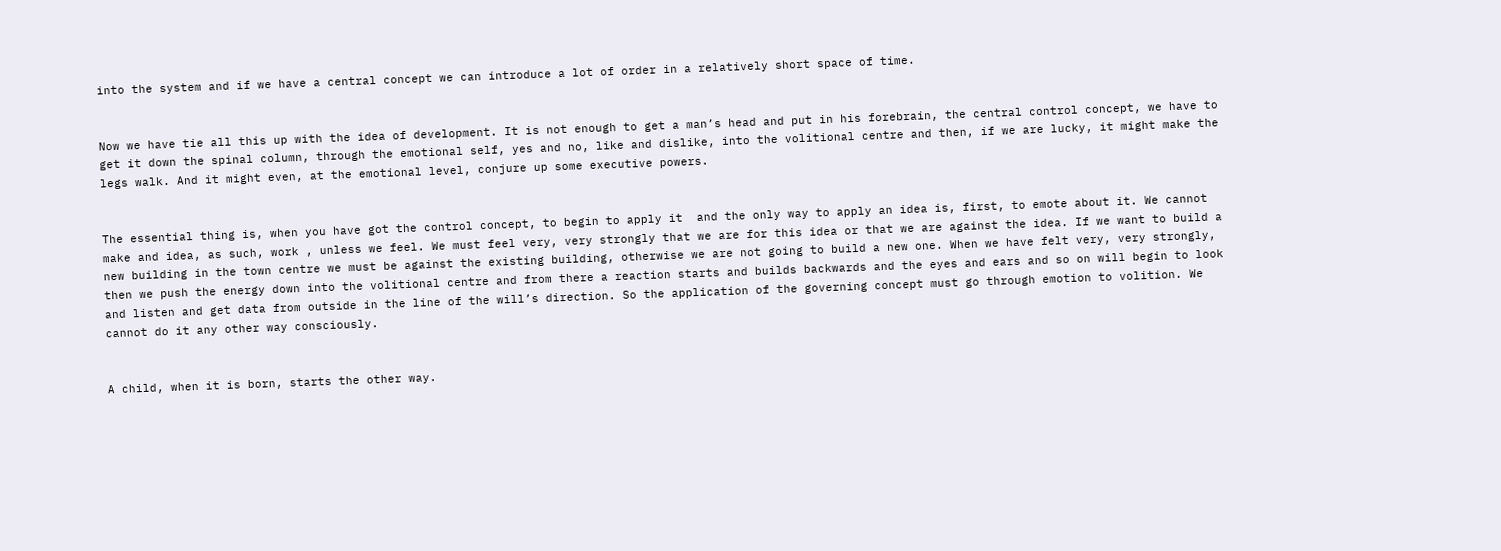into the system and if we have a central concept we can introduce a lot of order in a relatively short space of time.


Now we have tie all this up with the idea of development. It is not enough to get a man’s head and put in his forebrain, the central control concept, we have to get it down the spinal column, through the emotional self, yes and no, like and dislike, into the volitional centre and then, if we are lucky, it might make the legs walk. And it might even, at the emotional level, conjure up some executive powers.


The essential thing is, when you have got the control concept, to begin to apply it  and the only way to apply an idea is, first, to emote about it. We cannot make and idea, as such, work , unless we feel. We must feel very, very strongly that we are for this idea or that we are against the idea. If we want to build a new building in the town centre we must be against the existing building, otherwise we are not going to build a new one. When we have felt very, very strongly, then we push the energy down into the volitional centre and from there a reaction starts and builds backwards and the eyes and ears and so on will begin to look and listen and get data from outside in the line of the will’s direction. So the application of the governing concept must go through emotion to volition. We cannot do it any other way consciously.


A child, when it is born, starts the other way.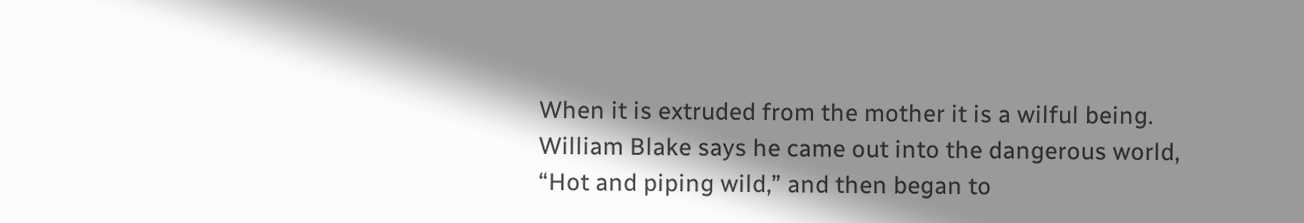When it is extruded from the mother it is a wilful being. William Blake says he came out into the dangerous world, “Hot and piping wild,” and then began to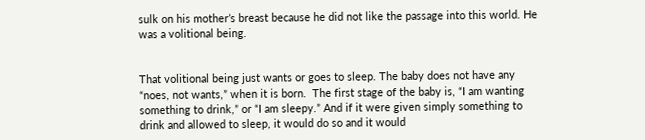sulk on his mother’s breast because he did not like the passage into this world. He was a volitional being.


That volitional being just wants or goes to sleep. The baby does not have any “noes, not wants,” when it is born.  The first stage of the baby is, “I am wanting something to drink,” or “I am sleepy.” And if it were given simply something to drink and allowed to sleep, it would do so and it would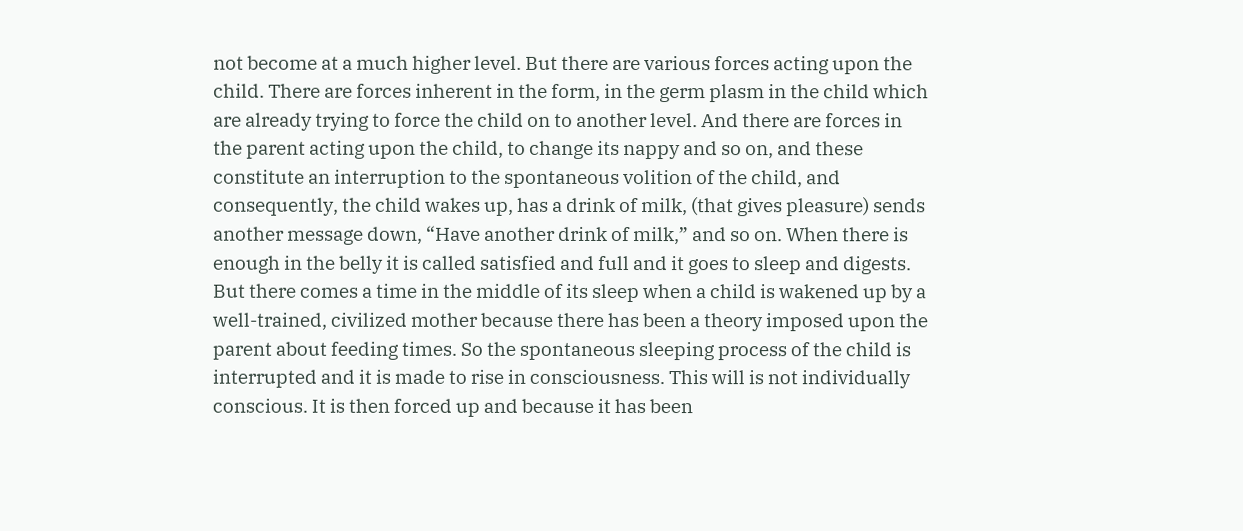not become at a much higher level. But there are various forces acting upon the child. There are forces inherent in the form, in the germ plasm in the child which are already trying to force the child on to another level. And there are forces in the parent acting upon the child, to change its nappy and so on, and these constitute an interruption to the spontaneous volition of the child, and consequently, the child wakes up, has a drink of milk, (that gives pleasure) sends another message down, “Have another drink of milk,” and so on. When there is enough in the belly it is called satisfied and full and it goes to sleep and digests. But there comes a time in the middle of its sleep when a child is wakened up by a well-trained, civilized mother because there has been a theory imposed upon the parent about feeding times. So the spontaneous sleeping process of the child is interrupted and it is made to rise in consciousness. This will is not individually conscious. It is then forced up and because it has been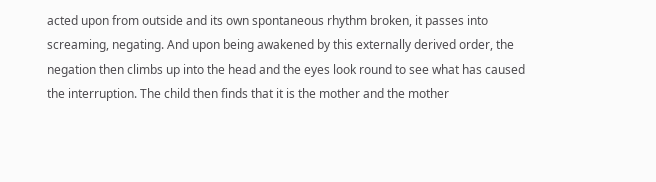acted upon from outside and its own spontaneous rhythm broken, it passes into screaming, negating. And upon being awakened by this externally derived order, the negation then climbs up into the head and the eyes look round to see what has caused the interruption. The child then finds that it is the mother and the mother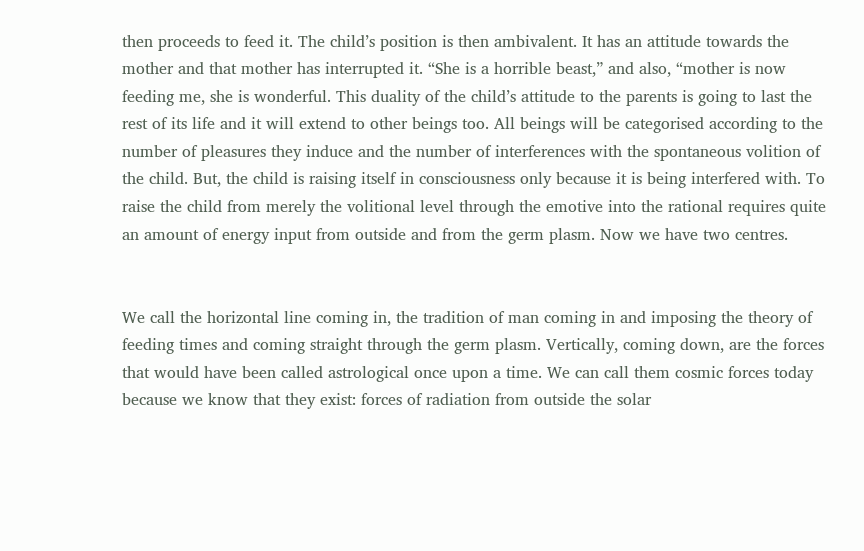then proceeds to feed it. The child’s position is then ambivalent. It has an attitude towards the mother and that mother has interrupted it. “She is a horrible beast,” and also, “mother is now feeding me, she is wonderful. This duality of the child’s attitude to the parents is going to last the rest of its life and it will extend to other beings too. All beings will be categorised according to the number of pleasures they induce and the number of interferences with the spontaneous volition of the child. But, the child is raising itself in consciousness only because it is being interfered with. To raise the child from merely the volitional level through the emotive into the rational requires quite an amount of energy input from outside and from the germ plasm. Now we have two centres.


We call the horizontal line coming in, the tradition of man coming in and imposing the theory of feeding times and coming straight through the germ plasm. Vertically, coming down, are the forces that would have been called astrological once upon a time. We can call them cosmic forces today because we know that they exist: forces of radiation from outside the solar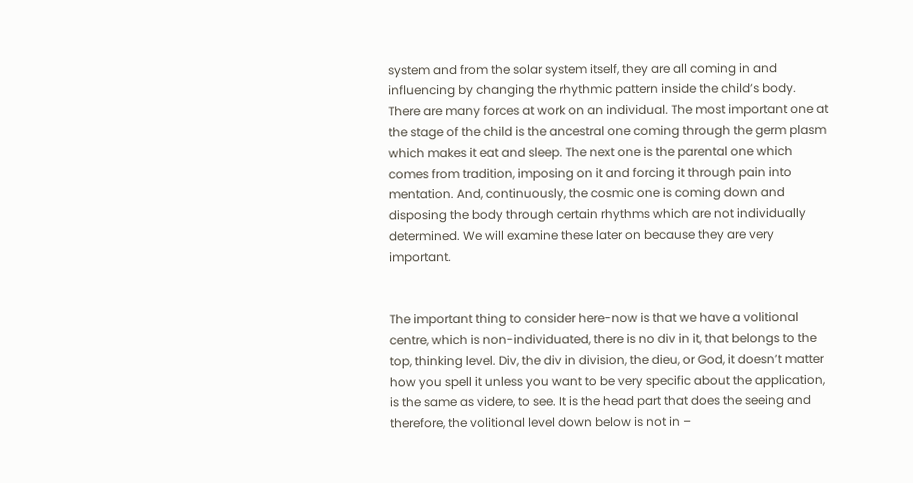system and from the solar system itself, they are all coming in and influencing by changing the rhythmic pattern inside the child’s body. There are many forces at work on an individual. The most important one at the stage of the child is the ancestral one coming through the germ plasm which makes it eat and sleep. The next one is the parental one which comes from tradition, imposing on it and forcing it through pain into mentation. And, continuously, the cosmic one is coming down and disposing the body through certain rhythms which are not individually determined. We will examine these later on because they are very important.


The important thing to consider here-now is that we have a volitional centre, which is non-individuated, there is no div in it, that belongs to the top, thinking level. Div, the div in division, the dieu, or God, it doesn’t matter how you spell it unless you want to be very specific about the application, is the same as videre, to see. It is the head part that does the seeing and therefore, the volitional level down below is not in –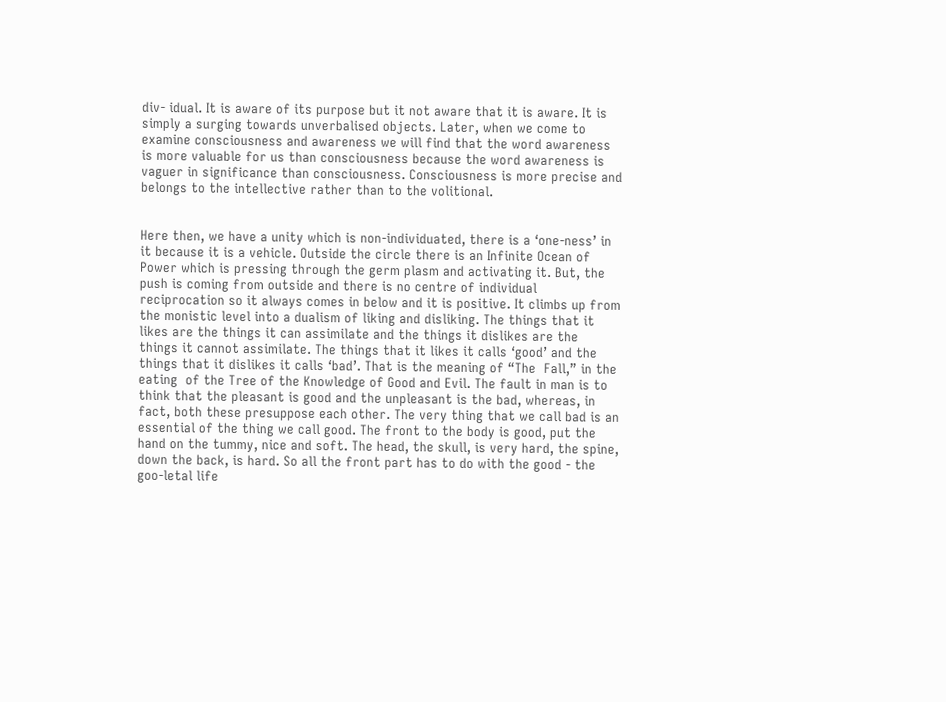div- idual. It is aware of its purpose but it not aware that it is aware. It is simply a surging towards unverbalised objects. Later, when we come to examine consciousness and awareness we will find that the word awareness is more valuable for us than consciousness because the word awareness is vaguer in significance than consciousness. Consciousness is more precise and belongs to the intellective rather than to the volitional.


Here then, we have a unity which is non-individuated, there is a ‘one-ness’ in it because it is a vehicle. Outside the circle there is an Infinite Ocean of Power which is pressing through the germ plasm and activating it. But, the push is coming from outside and there is no centre of individual reciprocation so it always comes in below and it is positive. It climbs up from the monistic level into a dualism of liking and disliking. The things that it likes are the things it can assimilate and the things it dislikes are the things it cannot assimilate. The things that it likes it calls ‘good’ and the things that it dislikes it calls ‘bad’. That is the meaning of “The  Fall,” in the eating  of the Tree of the Knowledge of Good and Evil. The fault in man is to think that the pleasant is good and the unpleasant is the bad, whereas, in fact, both these presuppose each other. The very thing that we call bad is an essential of the thing we call good. The front to the body is good, put the hand on the tummy, nice and soft. The head, the skull, is very hard, the spine, down the back, is hard. So all the front part has to do with the good - the goo-letal life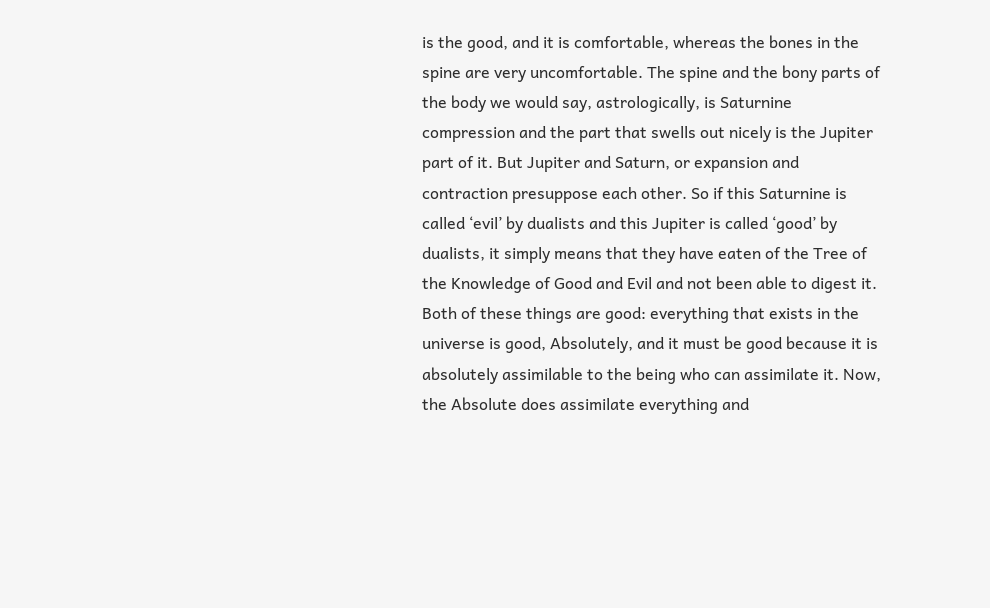is the good, and it is comfortable, whereas the bones in the spine are very uncomfortable. The spine and the bony parts of the body we would say, astrologically, is Saturnine compression and the part that swells out nicely is the Jupiter part of it. But Jupiter and Saturn, or expansion and contraction presuppose each other. So if this Saturnine is called ‘evil’ by dualists and this Jupiter is called ‘good’ by dualists, it simply means that they have eaten of the Tree of the Knowledge of Good and Evil and not been able to digest it. Both of these things are good: everything that exists in the universe is good, Absolutely, and it must be good because it is absolutely assimilable to the being who can assimilate it. Now, the Absolute does assimilate everything and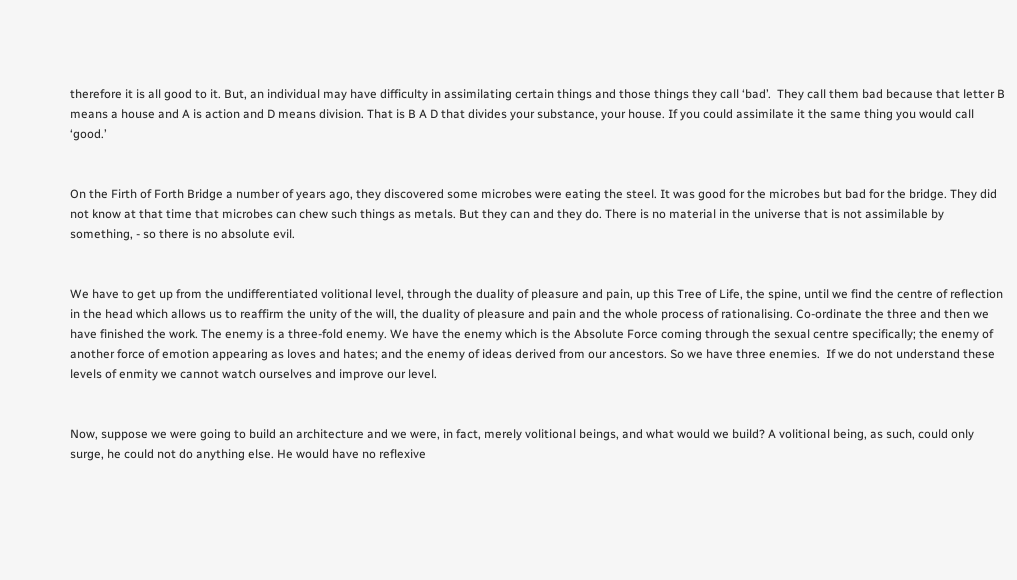therefore it is all good to it. But, an individual may have difficulty in assimilating certain things and those things they call ‘bad’.  They call them bad because that letter B means a house and A is action and D means division. That is B A D that divides your substance, your house. If you could assimilate it the same thing you would call ‘good.’


On the Firth of Forth Bridge a number of years ago, they discovered some microbes were eating the steel. It was good for the microbes but bad for the bridge. They did not know at that time that microbes can chew such things as metals. But they can and they do. There is no material in the universe that is not assimilable by something, - so there is no absolute evil.


We have to get up from the undifferentiated volitional level, through the duality of pleasure and pain, up this Tree of Life, the spine, until we find the centre of reflection in the head which allows us to reaffirm the unity of the will, the duality of pleasure and pain and the whole process of rationalising. Co-ordinate the three and then we have finished the work. The enemy is a three-fold enemy. We have the enemy which is the Absolute Force coming through the sexual centre specifically; the enemy of another force of emotion appearing as loves and hates; and the enemy of ideas derived from our ancestors. So we have three enemies.  If we do not understand these levels of enmity we cannot watch ourselves and improve our level.


Now, suppose we were going to build an architecture and we were, in fact, merely volitional beings, and what would we build? A volitional being, as such, could only surge, he could not do anything else. He would have no reflexive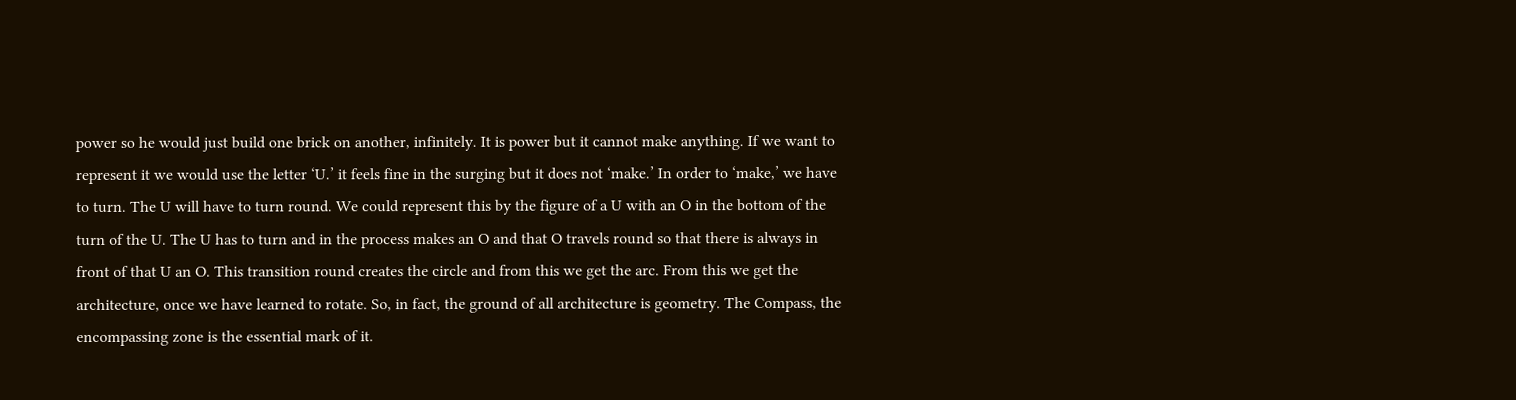power so he would just build one brick on another, infinitely. It is power but it cannot make anything. If we want to represent it we would use the letter ‘U.’ it feels fine in the surging but it does not ‘make.’ In order to ‘make,’ we have to turn. The U will have to turn round. We could represent this by the figure of a U with an O in the bottom of the turn of the U. The U has to turn and in the process makes an O and that O travels round so that there is always in front of that U an O. This transition round creates the circle and from this we get the arc. From this we get the architecture, once we have learned to rotate. So, in fact, the ground of all architecture is geometry. The Compass, the encompassing zone is the essential mark of it.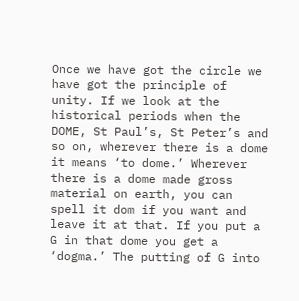Once we have got the circle we have got the principle of unity. If we look at the historical periods when the DOME, St Paul’s, St Peter’s and so on, wherever there is a dome it means ‘to dome.’ Wherever there is a dome made gross material on earth, you can spell it dom if you want and leave it at that. If you put a G in that dome you get a ‘dogma.’ The putting of G into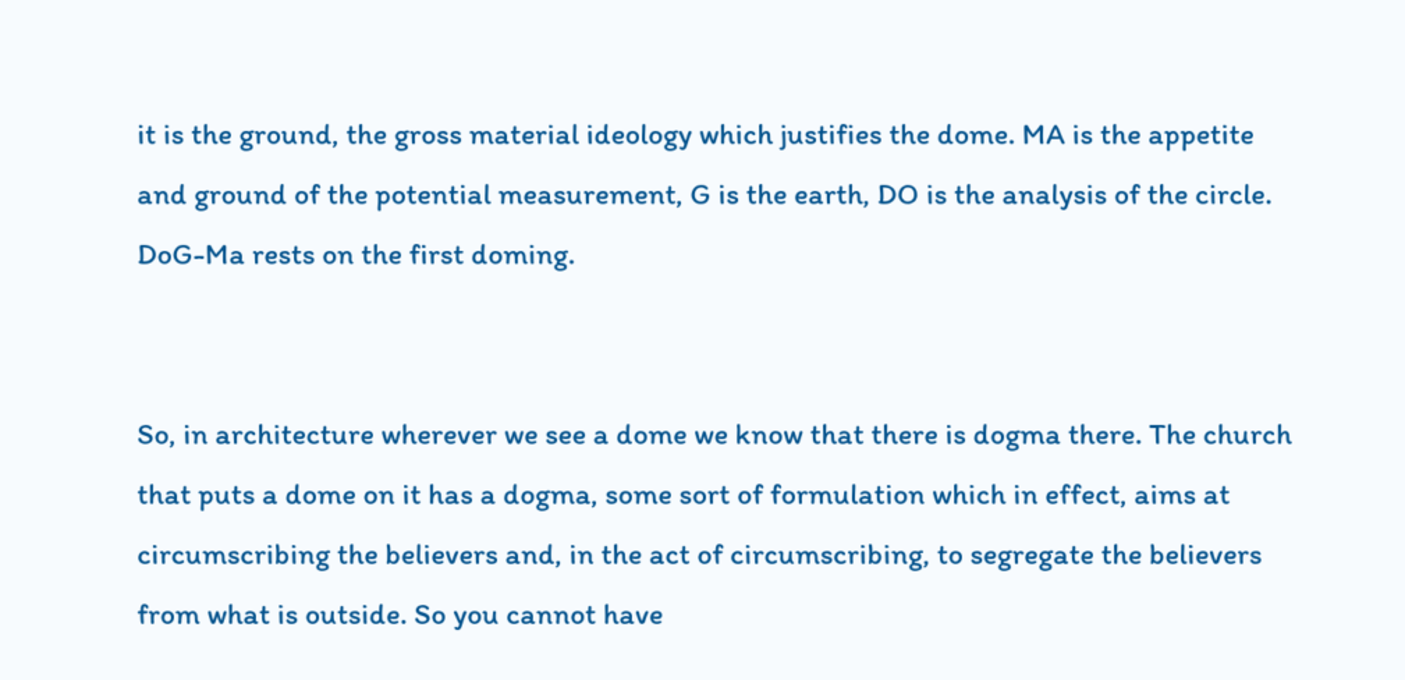it is the ground, the gross material ideology which justifies the dome. MA is the appetite and ground of the potential measurement, G is the earth, DO is the analysis of the circle. DoG-Ma rests on the first doming.


So, in architecture wherever we see a dome we know that there is dogma there. The church that puts a dome on it has a dogma, some sort of formulation which in effect, aims at circumscribing the believers and, in the act of circumscribing, to segregate the believers from what is outside. So you cannot have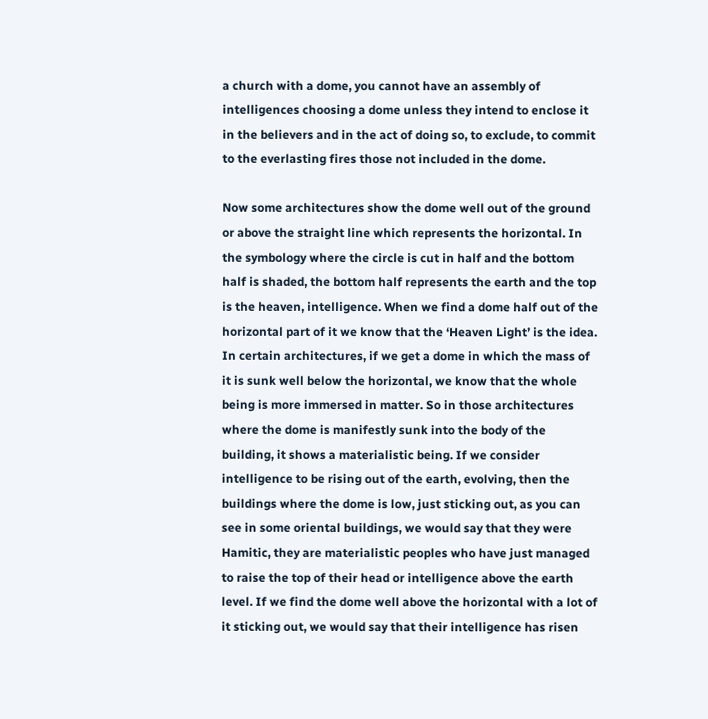a church with a dome, you cannot have an assembly of intelligences choosing a dome unless they intend to enclose it in the believers and in the act of doing so, to exclude, to commit to the everlasting fires those not included in the dome.

Now some architectures show the dome well out of the ground or above the straight line which represents the horizontal. In the symbology where the circle is cut in half and the bottom half is shaded, the bottom half represents the earth and the top is the heaven, intelligence. When we find a dome half out of the horizontal part of it we know that the ‘Heaven Light’ is the idea.  In certain architectures, if we get a dome in which the mass of it is sunk well below the horizontal, we know that the whole being is more immersed in matter. So in those architectures where the dome is manifestly sunk into the body of the building, it shows a materialistic being. If we consider intelligence to be rising out of the earth, evolving, then the buildings where the dome is low, just sticking out, as you can see in some oriental buildings, we would say that they were Hamitic, they are materialistic peoples who have just managed to raise the top of their head or intelligence above the earth level. If we find the dome well above the horizontal with a lot of it sticking out, we would say that their intelligence has risen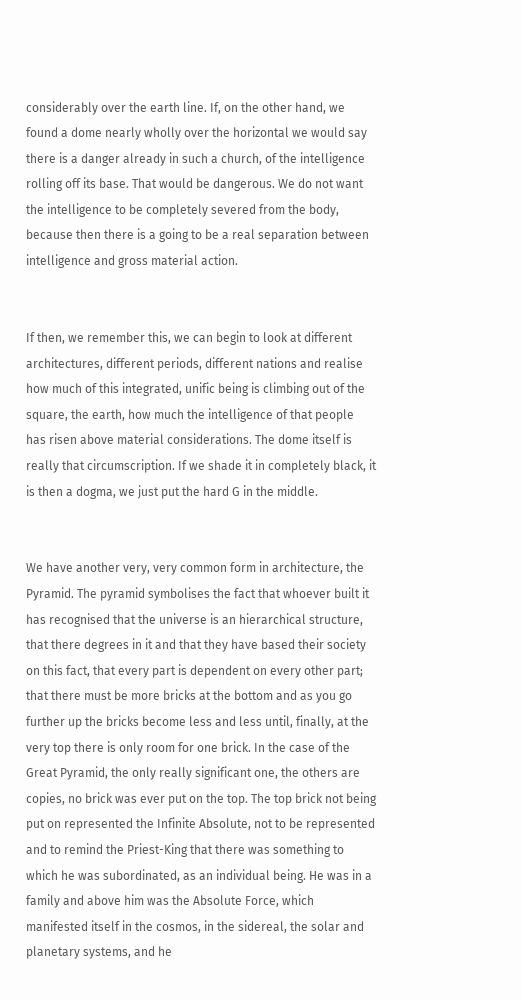considerably over the earth line. If, on the other hand, we found a dome nearly wholly over the horizontal we would say there is a danger already in such a church, of the intelligence rolling off its base. That would be dangerous. We do not want the intelligence to be completely severed from the body, because then there is a going to be a real separation between intelligence and gross material action.


If then, we remember this, we can begin to look at different architectures, different periods, different nations and realise how much of this integrated, unific being is climbing out of the square, the earth, how much the intelligence of that people has risen above material considerations. The dome itself is really that circumscription. If we shade it in completely black, it is then a dogma, we just put the hard G in the middle.


We have another very, very common form in architecture, the Pyramid. The pyramid symbolises the fact that whoever built it has recognised that the universe is an hierarchical structure, that there degrees in it and that they have based their society on this fact, that every part is dependent on every other part; that there must be more bricks at the bottom and as you go further up the bricks become less and less until, finally, at the very top there is only room for one brick. In the case of the Great Pyramid, the only really significant one, the others are copies, no brick was ever put on the top. The top brick not being put on represented the Infinite Absolute, not to be represented and to remind the Priest-King that there was something to which he was subordinated, as an individual being. He was in a family and above him was the Absolute Force, which manifested itself in the cosmos, in the sidereal, the solar and planetary systems, and he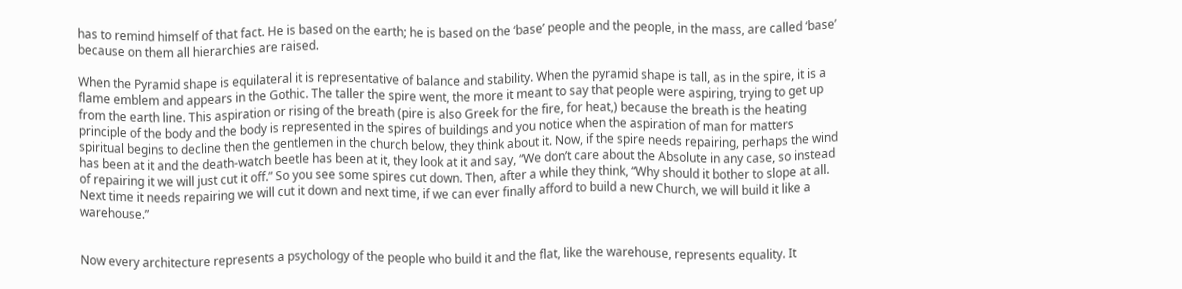has to remind himself of that fact. He is based on the earth; he is based on the ‘base’ people and the people, in the mass, are called ‘base’ because on them all hierarchies are raised.

When the Pyramid shape is equilateral it is representative of balance and stability. When the pyramid shape is tall, as in the spire, it is a flame emblem and appears in the Gothic. The taller the spire went, the more it meant to say that people were aspiring, trying to get up from the earth line. This aspiration or rising of the breath (pire is also Greek for the fire, for heat,) because the breath is the heating principle of the body and the body is represented in the spires of buildings and you notice when the aspiration of man for matters spiritual begins to decline then the gentlemen in the church below, they think about it. Now, if the spire needs repairing, perhaps the wind has been at it and the death-watch beetle has been at it, they look at it and say, “We don’t care about the Absolute in any case, so instead of repairing it we will just cut it off.” So you see some spires cut down. Then, after a while they think, “Why should it bother to slope at all. Next time it needs repairing we will cut it down and next time, if we can ever finally afford to build a new Church, we will build it like a warehouse.”


Now every architecture represents a psychology of the people who build it and the flat, like the warehouse, represents equality. It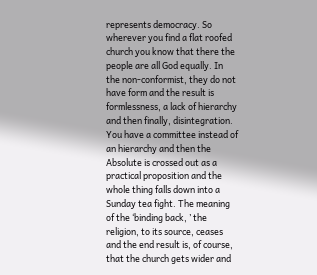represents democracy. So wherever you find a flat roofed church you know that there the people are all God equally. In the non-conformist, they do not have form and the result is formlessness, a lack of hierarchy and then finally, disintegration. You have a committee instead of an hierarchy and then the Absolute is crossed out as a practical proposition and the whole thing falls down into a Sunday tea fight. The meaning of the ‘binding back, ’ the religion, to its source, ceases and the end result is, of course, that the church gets wider and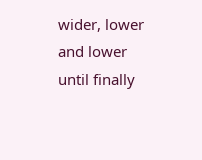wider, lower and lower until finally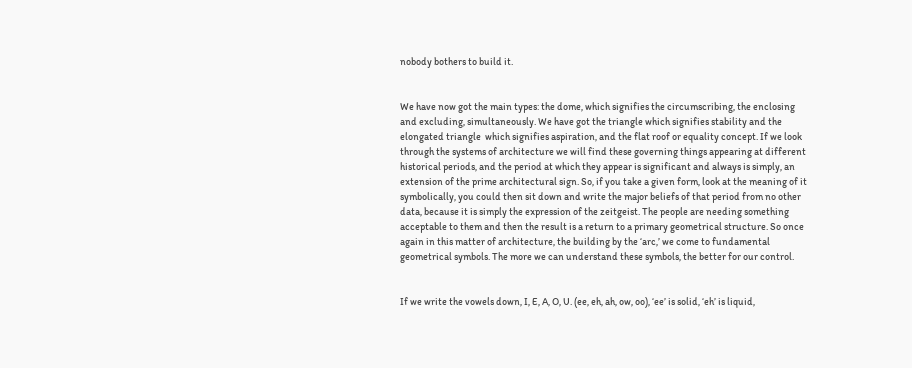nobody bothers to build it.


We have now got the main types: the dome, which signifies the circumscribing, the enclosing and excluding, simultaneously. We have got the triangle which signifies stability and the elongated triangle  which signifies aspiration, and the flat roof or equality concept. If we look through the systems of architecture we will find these governing things appearing at different historical periods, and the period at which they appear is significant and always is simply, an extension of the prime architectural sign. So, if you take a given form, look at the meaning of it symbolically, you could then sit down and write the major beliefs of that period from no other data, because it is simply the expression of the zeitgeist. The people are needing something acceptable to them and then the result is a return to a primary geometrical structure. So once again in this matter of architecture, the building by the ‘arc,’ we come to fundamental geometrical symbols. The more we can understand these symbols, the better for our control.


If we write the vowels down, I, E, A, O, U. (ee, eh, ah, ow, oo), ‘ee’ is solid, ‘eh’ is liquid,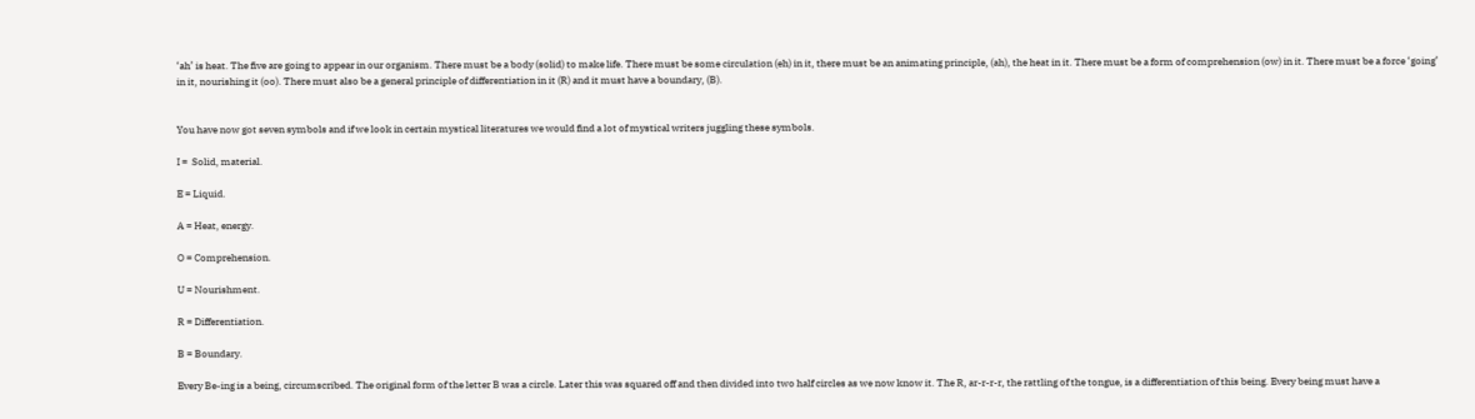‘ah’ is heat. The five are going to appear in our organism. There must be a body (solid) to make life. There must be some circulation (eh) in it, there must be an animating principle, (ah), the heat in it. There must be a form of comprehension (ow) in it. There must be a force ‘going’ in it, nourishing it (oo). There must also be a general principle of differentiation in it (R) and it must have a boundary, (B).


You have now got seven symbols and if we look in certain mystical literatures we would find a lot of mystical writers juggling these symbols.

I =  Solid, material.

E = Liquid.

A = Heat, energy.

O = Comprehension.

U = Nourishment.

R = Differentiation.

B = Boundary.

Every Be-ing is a being, circumscribed. The original form of the letter B was a circle. Later this was squared off and then divided into two half circles as we now know it. The R, ar-r-r-r, the rattling of the tongue, is a differentiation of this being. Every being must have a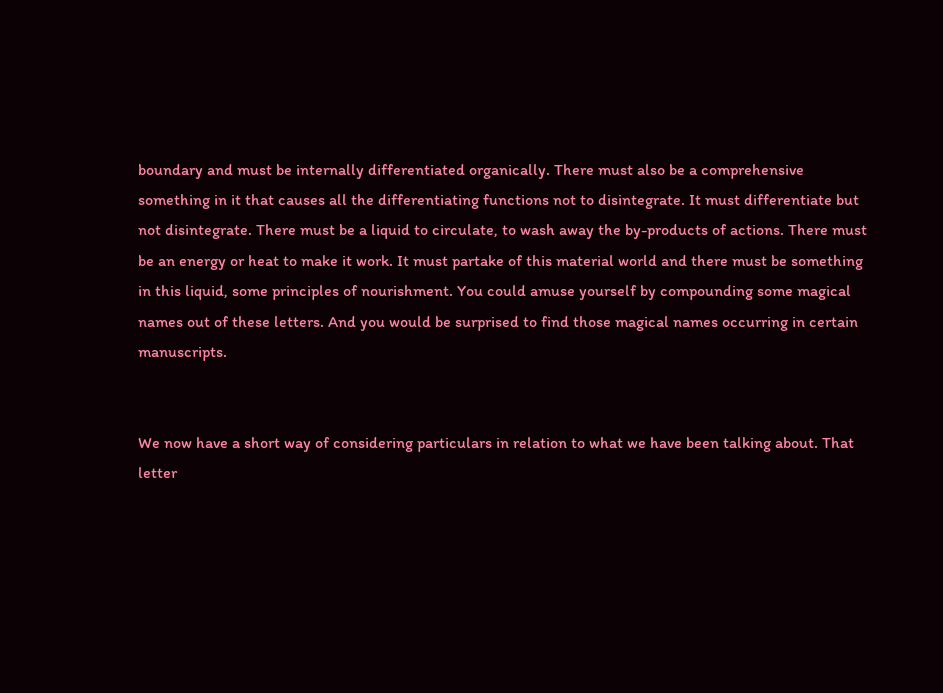boundary and must be internally differentiated organically. There must also be a comprehensive something in it that causes all the differentiating functions not to disintegrate. It must differentiate but not disintegrate. There must be a liquid to circulate, to wash away the by-products of actions. There must be an energy or heat to make it work. It must partake of this material world and there must be something in this liquid, some principles of nourishment. You could amuse yourself by compounding some magical names out of these letters. And you would be surprised to find those magical names occurring in certain manuscripts.


We now have a short way of considering particulars in relation to what we have been talking about. That letter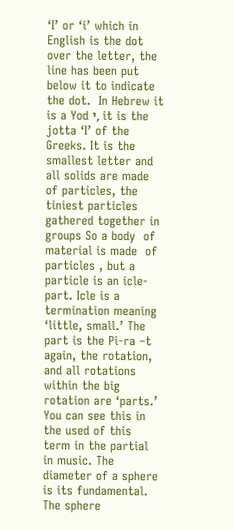‘I’ or ‘i’ which in English is the dot over the letter, the line has been put below it to indicate the dot.  In Hebrew it is a Yod י, it is the jotta ‘I’ of the Greeks. It is the smallest letter and all solids are made of particles, the tiniest particles gathered together in groups So a body  of material is made  of particles , but a particle is an icle-part. Icle is a termination meaning ‘little, small.’ The part is the Pi-ra –t again, the rotation, and all rotations within the big rotation are ‘parts.’ You can see this in the used of this term in the partial in music. The diameter of a sphere is its fundamental. The sphere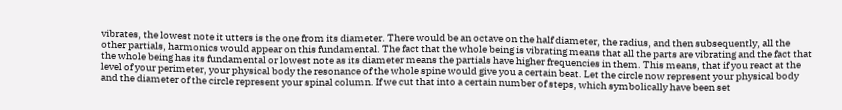vibrates, the lowest note it utters is the one from its diameter. There would be an octave on the half diameter, the radius, and then subsequently, all the other partials, harmonics would appear on this fundamental. The fact that the whole being is vibrating means that all the parts are vibrating and the fact that the whole being has its fundamental or lowest note as its diameter means the partials have higher frequencies in them. This means, that if you react at the level of your perimeter, your physical body the resonance of the whole spine would give you a certain beat. Let the circle now represent your physical body and the diameter of the circle represent your spinal column. If we cut that into a certain number of steps, which symbolically have been set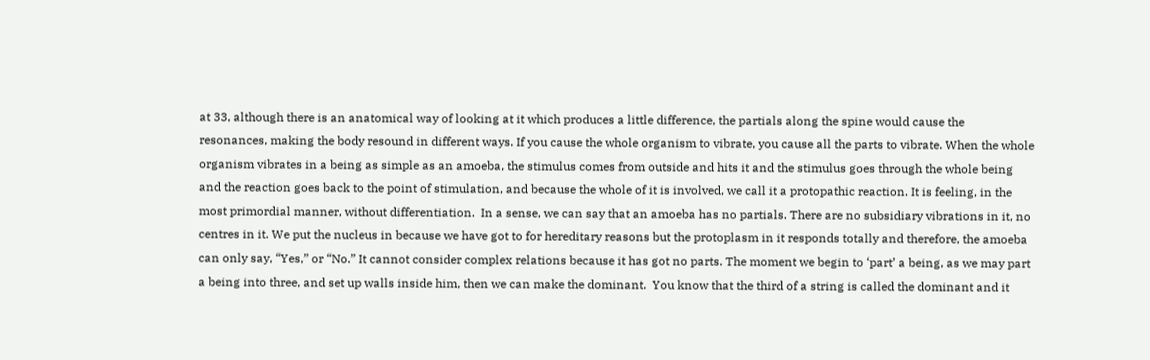at 33, although there is an anatomical way of looking at it which produces a little difference, the partials along the spine would cause the resonances, making the body resound in different ways. If you cause the whole organism to vibrate, you cause all the parts to vibrate. When the whole organism vibrates in a being as simple as an amoeba, the stimulus comes from outside and hits it and the stimulus goes through the whole being and the reaction goes back to the point of stimulation, and because the whole of it is involved, we call it a protopathic reaction. It is feeling, in the most primordial manner, without differentiation.  In a sense, we can say that an amoeba has no partials. There are no subsidiary vibrations in it, no centres in it. We put the nucleus in because we have got to for hereditary reasons but the protoplasm in it responds totally and therefore, the amoeba can only say, “Yes,” or “No.” It cannot consider complex relations because it has got no parts. The moment we begin to ‘part’ a being, as we may part a being into three, and set up walls inside him, then we can make the dominant.  You know that the third of a string is called the dominant and it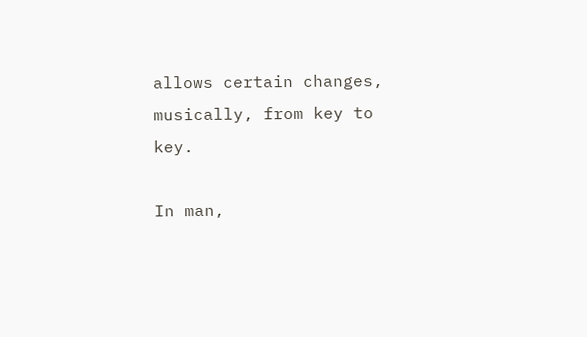allows certain changes, musically, from key to key.

In man,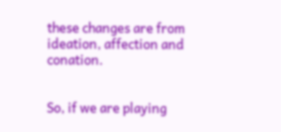these changes are from ideation, affection and conation.


So, if we are playing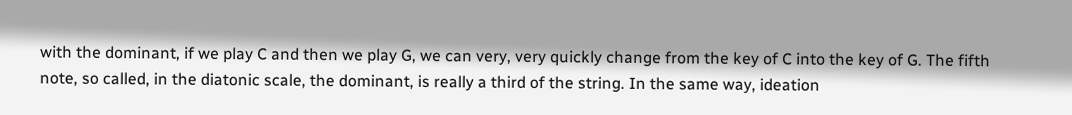with the dominant, if we play C and then we play G, we can very, very quickly change from the key of C into the key of G. The fifth note, so called, in the diatonic scale, the dominant, is really a third of the string. In the same way, ideation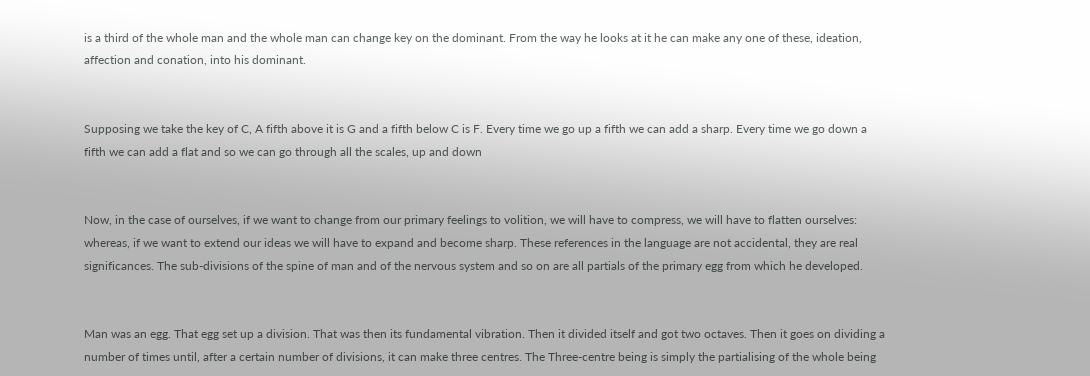is a third of the whole man and the whole man can change key on the dominant. From the way he looks at it he can make any one of these, ideation, affection and conation, into his dominant.


Supposing we take the key of C, A fifth above it is G and a fifth below C is F. Every time we go up a fifth we can add a sharp. Every time we go down a fifth we can add a flat and so we can go through all the scales, up and down


Now, in the case of ourselves, if we want to change from our primary feelings to volition, we will have to compress, we will have to flatten ourselves: whereas, if we want to extend our ideas we will have to expand and become sharp. These references in the language are not accidental, they are real significances. The sub-divisions of the spine of man and of the nervous system and so on are all partials of the primary egg from which he developed.


Man was an egg. That egg set up a division. That was then its fundamental vibration. Then it divided itself and got two octaves. Then it goes on dividing a number of times until, after a certain number of divisions, it can make three centres. The Three-centre being is simply the partialising of the whole being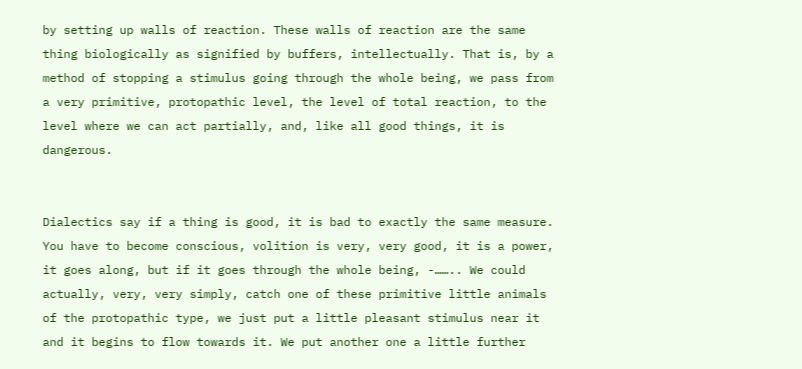by setting up walls of reaction. These walls of reaction are the same thing biologically as signified by buffers, intellectually. That is, by a method of stopping a stimulus going through the whole being, we pass from a very primitive, protopathic level, the level of total reaction, to the level where we can act partially, and, like all good things, it is dangerous.


Dialectics say if a thing is good, it is bad to exactly the same measure. You have to become conscious, volition is very, very good, it is a power, it goes along, but if it goes through the whole being, -…….. We could actually, very, very simply, catch one of these primitive little animals of the protopathic type, we just put a little pleasant stimulus near it and it begins to flow towards it. We put another one a little further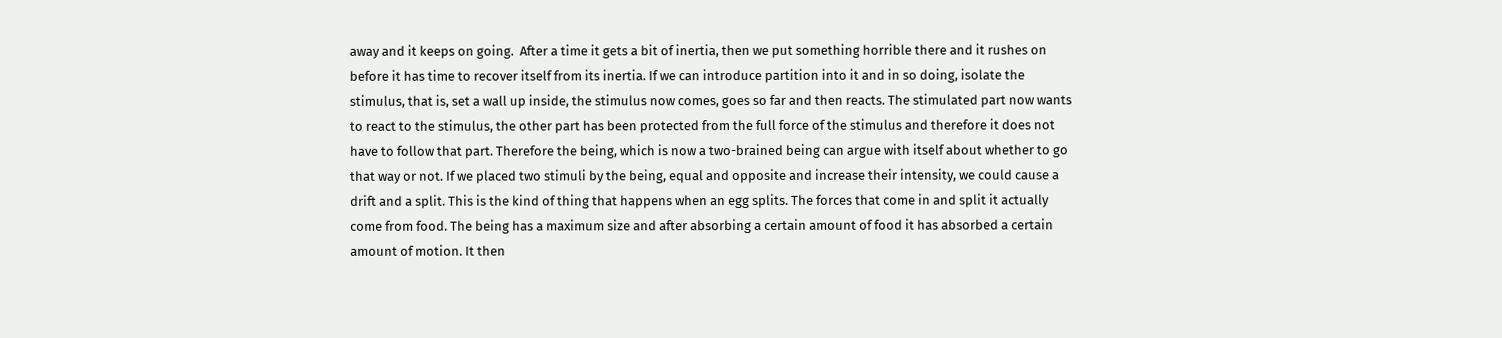away and it keeps on going.  After a time it gets a bit of inertia, then we put something horrible there and it rushes on before it has time to recover itself from its inertia. If we can introduce partition into it and in so doing, isolate the stimulus, that is, set a wall up inside, the stimulus now comes, goes so far and then reacts. The stimulated part now wants to react to the stimulus, the other part has been protected from the full force of the stimulus and therefore it does not have to follow that part. Therefore the being, which is now a two-brained being can argue with itself about whether to go that way or not. If we placed two stimuli by the being, equal and opposite and increase their intensity, we could cause a drift and a split. This is the kind of thing that happens when an egg splits. The forces that come in and split it actually come from food. The being has a maximum size and after absorbing a certain amount of food it has absorbed a certain amount of motion. It then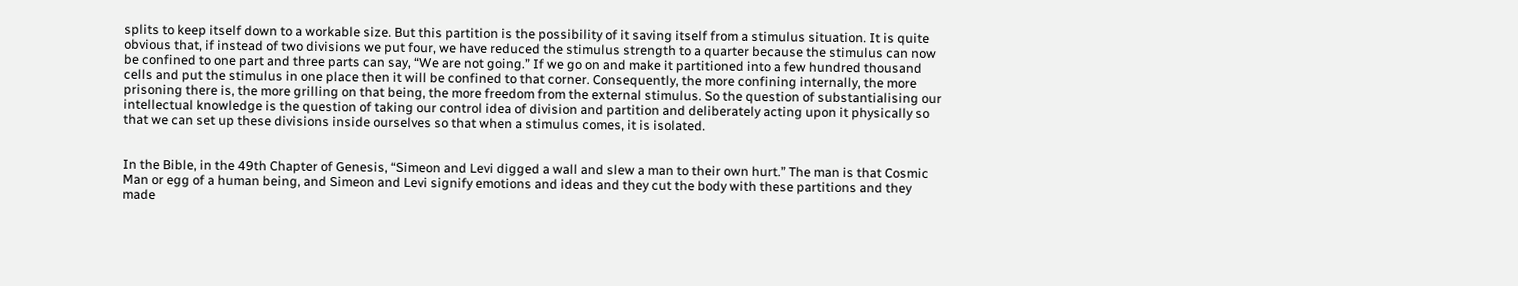splits to keep itself down to a workable size. But this partition is the possibility of it saving itself from a stimulus situation. It is quite obvious that, if instead of two divisions we put four, we have reduced the stimulus strength to a quarter because the stimulus can now be confined to one part and three parts can say, “We are not going.” If we go on and make it partitioned into a few hundred thousand cells and put the stimulus in one place then it will be confined to that corner. Consequently, the more confining internally, the more prisoning there is, the more grilling on that being, the more freedom from the external stimulus. So the question of substantialising our intellectual knowledge is the question of taking our control idea of division and partition and deliberately acting upon it physically so that we can set up these divisions inside ourselves so that when a stimulus comes, it is isolated.


In the Bible, in the 49th Chapter of Genesis, “Simeon and Levi digged a wall and slew a man to their own hurt.” The man is that Cosmic Man or egg of a human being, and Simeon and Levi signify emotions and ideas and they cut the body with these partitions and they made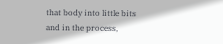that body into little bits and in the process,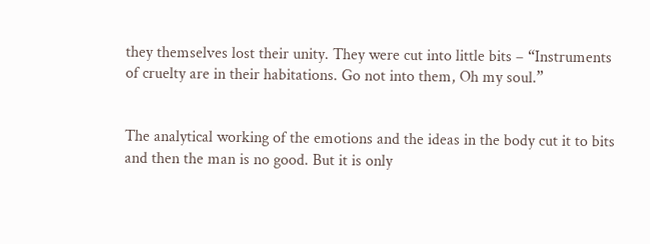they themselves lost their unity. They were cut into little bits – “Instruments of cruelty are in their habitations. Go not into them, Oh my soul.”


The analytical working of the emotions and the ideas in the body cut it to bits and then the man is no good. But it is only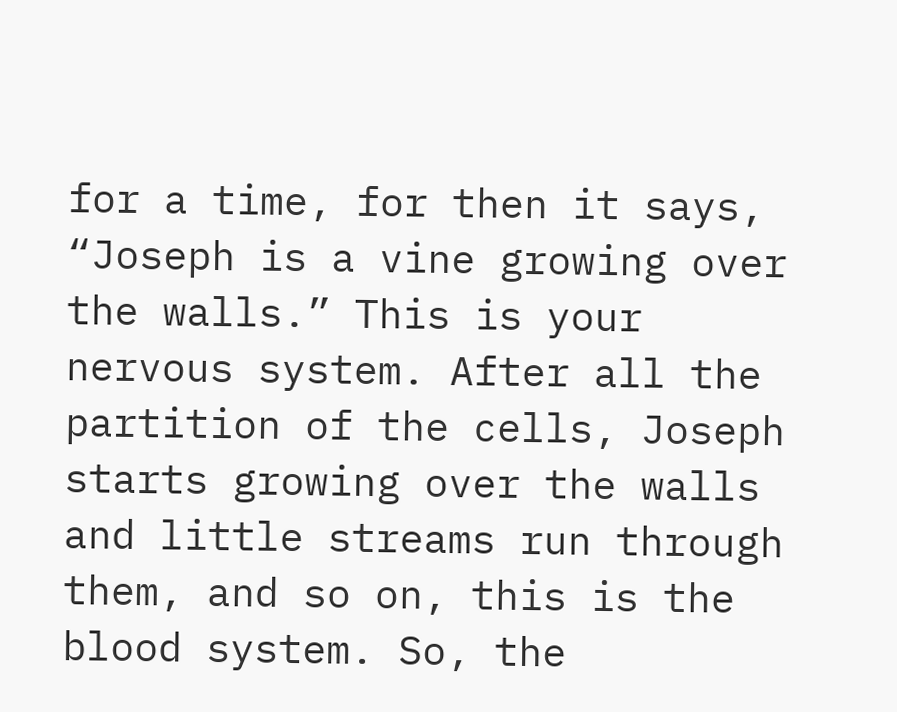for a time, for then it says, “Joseph is a vine growing over the walls.” This is your nervous system. After all the partition of the cells, Joseph starts growing over the walls and little streams run through them, and so on, this is the blood system. So, the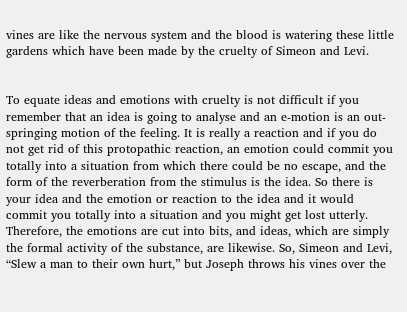vines are like the nervous system and the blood is watering these little gardens which have been made by the cruelty of Simeon and Levi.


To equate ideas and emotions with cruelty is not difficult if you remember that an idea is going to analyse and an e-motion is an out-springing motion of the feeling. It is really a reaction and if you do not get rid of this protopathic reaction, an emotion could commit you totally into a situation from which there could be no escape, and the form of the reverberation from the stimulus is the idea. So there is your idea and the emotion or reaction to the idea and it would commit you totally into a situation and you might get lost utterly. Therefore, the emotions are cut into bits, and ideas, which are simply the formal activity of the substance, are likewise. So, Simeon and Levi, “Slew a man to their own hurt,” but Joseph throws his vines over the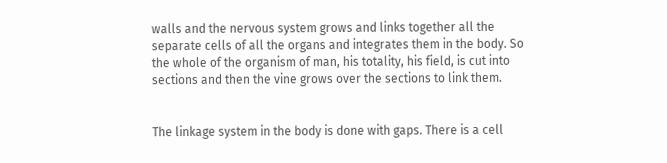walls and the nervous system grows and links together all the separate cells of all the organs and integrates them in the body. So the whole of the organism of man, his totality, his field, is cut into sections and then the vine grows over the sections to link them.


The linkage system in the body is done with gaps. There is a cell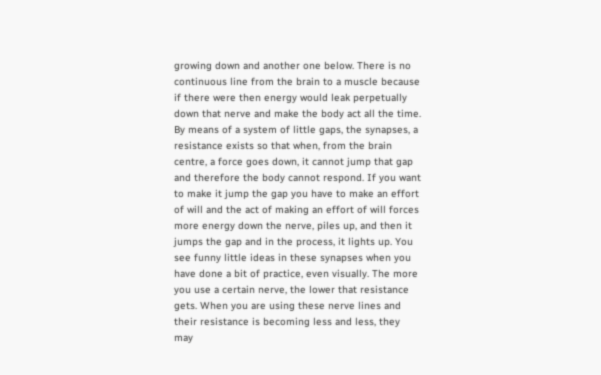growing down and another one below. There is no continuous line from the brain to a muscle because if there were then energy would leak perpetually down that nerve and make the body act all the time.  By means of a system of little gaps, the synapses, a resistance exists so that when, from the brain centre, a force goes down, it cannot jump that gap and therefore the body cannot respond. If you want to make it jump the gap you have to make an effort of will and the act of making an effort of will forces more energy down the nerve, piles up, and then it jumps the gap and in the process, it lights up. You see funny little ideas in these synapses when you have done a bit of practice, even visually. The more you use a certain nerve, the lower that resistance gets. When you are using these nerve lines and their resistance is becoming less and less, they may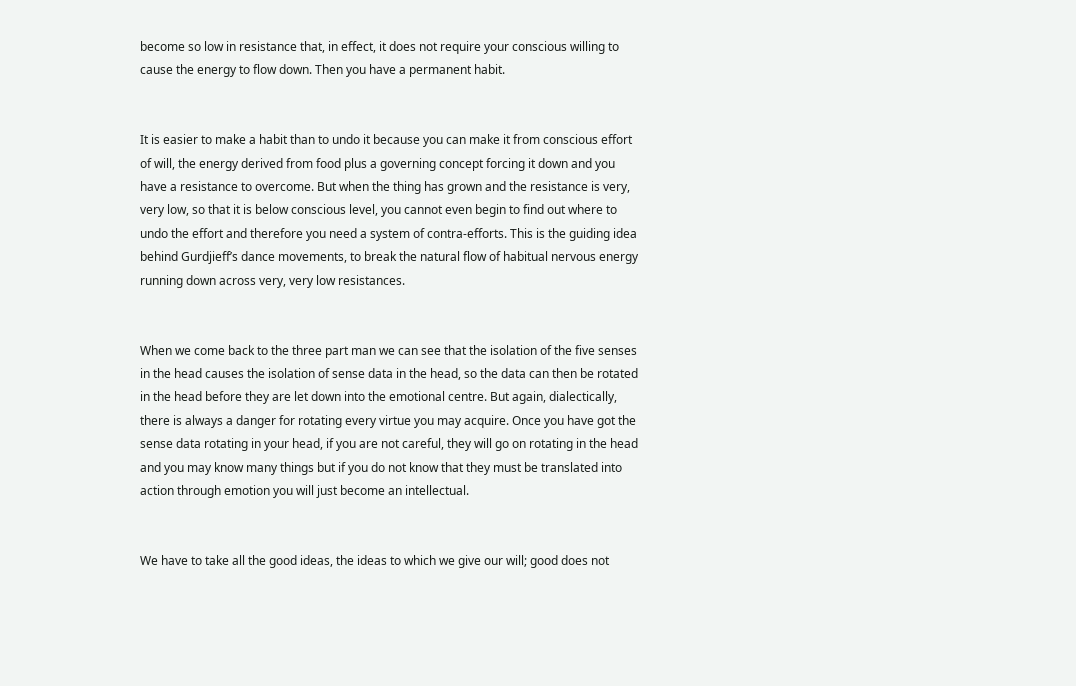become so low in resistance that, in effect, it does not require your conscious willing to cause the energy to flow down. Then you have a permanent habit.


It is easier to make a habit than to undo it because you can make it from conscious effort of will, the energy derived from food plus a governing concept forcing it down and you have a resistance to overcome. But when the thing has grown and the resistance is very, very low, so that it is below conscious level, you cannot even begin to find out where to undo the effort and therefore you need a system of contra-efforts. This is the guiding idea behind Gurdjieff’s dance movements, to break the natural flow of habitual nervous energy running down across very, very low resistances.


When we come back to the three part man we can see that the isolation of the five senses in the head causes the isolation of sense data in the head, so the data can then be rotated in the head before they are let down into the emotional centre. But again, dialectically, there is always a danger for rotating every virtue you may acquire. Once you have got the sense data rotating in your head, if you are not careful, they will go on rotating in the head and you may know many things but if you do not know that they must be translated into action through emotion you will just become an intellectual.


We have to take all the good ideas, the ideas to which we give our will; good does not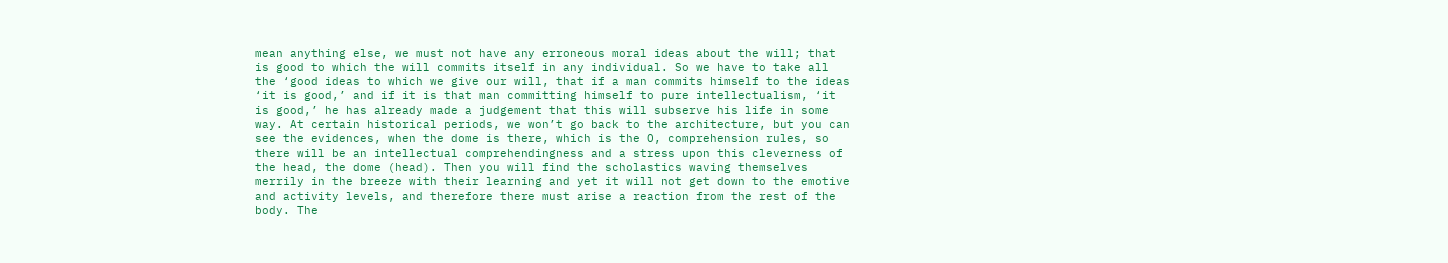mean anything else, we must not have any erroneous moral ideas about the will; that is good to which the will commits itself in any individual. So we have to take all the ‘good ideas to which we give our will, that if a man commits himself to the ideas ‘it is good,’ and if it is that man committing himself to pure intellectualism, ‘it is good,’ he has already made a judgement that this will subserve his life in some way. At certain historical periods, we won’t go back to the architecture, but you can see the evidences, when the dome is there, which is the O, comprehension rules, so there will be an intellectual comprehendingness and a stress upon this cleverness of the head, the dome (head). Then you will find the scholastics waving themselves merrily in the breeze with their learning and yet it will not get down to the emotive and activity levels, and therefore there must arise a reaction from the rest of the body. The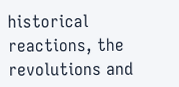historical reactions, the revolutions and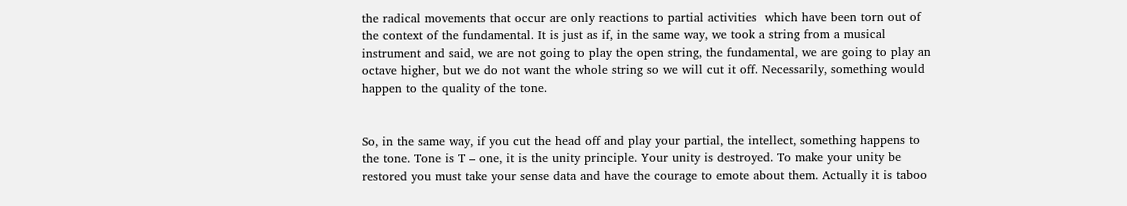the radical movements that occur are only reactions to partial activities  which have been torn out of the context of the fundamental. It is just as if, in the same way, we took a string from a musical instrument and said, we are not going to play the open string, the fundamental, we are going to play an octave higher, but we do not want the whole string so we will cut it off. Necessarily, something would happen to the quality of the tone.


So, in the same way, if you cut the head off and play your partial, the intellect, something happens to the tone. Tone is T – one, it is the unity principle. Your unity is destroyed. To make your unity be restored you must take your sense data and have the courage to emote about them. Actually it is taboo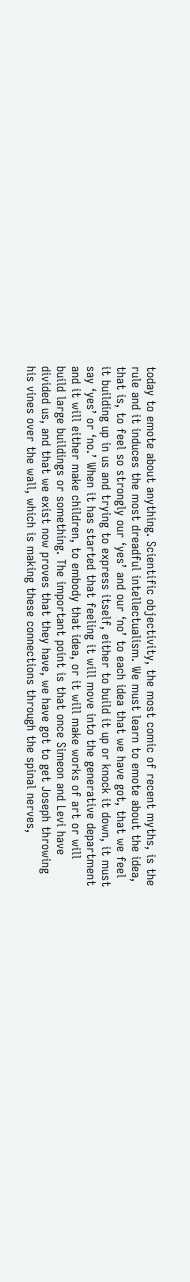today to emote about anything. Scientific objectivity, the most comic of recent myths, is the rule and it induces the most dreadful intellectualism. We must learn to emote about the idea, that is, to feel so strongly our ‘yes’ and our ‘no’ to each idea that we have got, that we feel it building up in us and trying to express itself, either to build it up or knock it down, it must say ‘yes’ or ‘no.’ When it has started that feeling it will move into the generative department and it will either make children, to embody that idea, or it will make works of art or will build large buildings or something. The important point is that once Simeon and Levi have divided us, and that we exist now proves that they have, we have got to get Joseph throwing his vines over the wall, which is making these connections through the spinal nerves,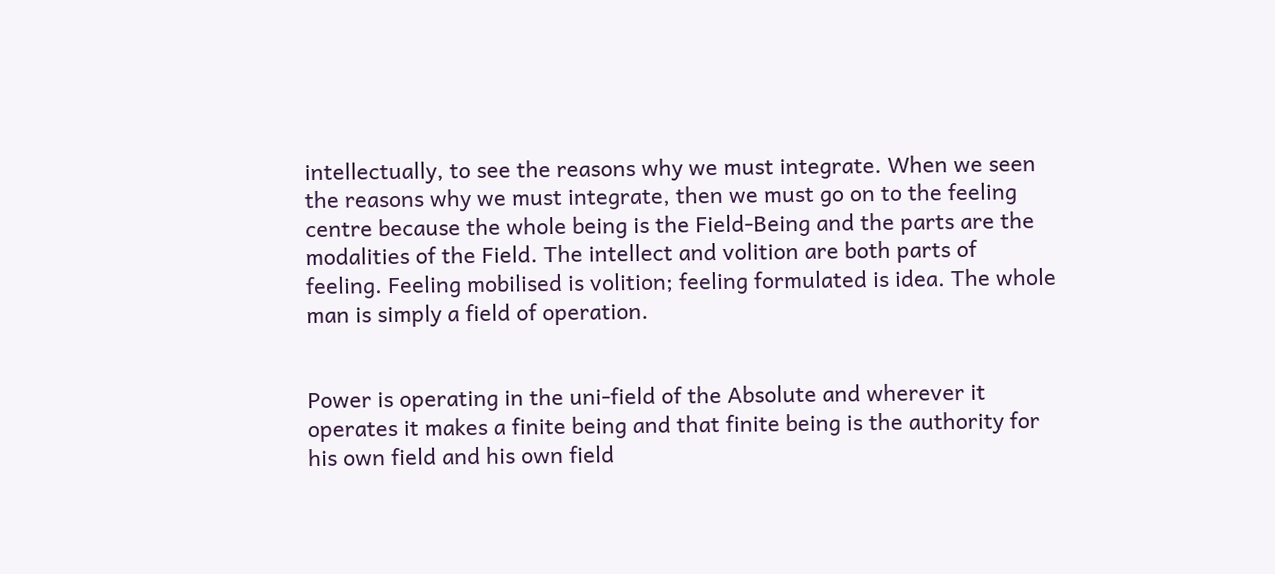intellectually, to see the reasons why we must integrate. When we seen the reasons why we must integrate, then we must go on to the feeling centre because the whole being is the Field-Being and the parts are the modalities of the Field. The intellect and volition are both parts of feeling. Feeling mobilised is volition; feeling formulated is idea. The whole man is simply a field of operation.


Power is operating in the uni-field of the Absolute and wherever it operates it makes a finite being and that finite being is the authority for his own field and his own field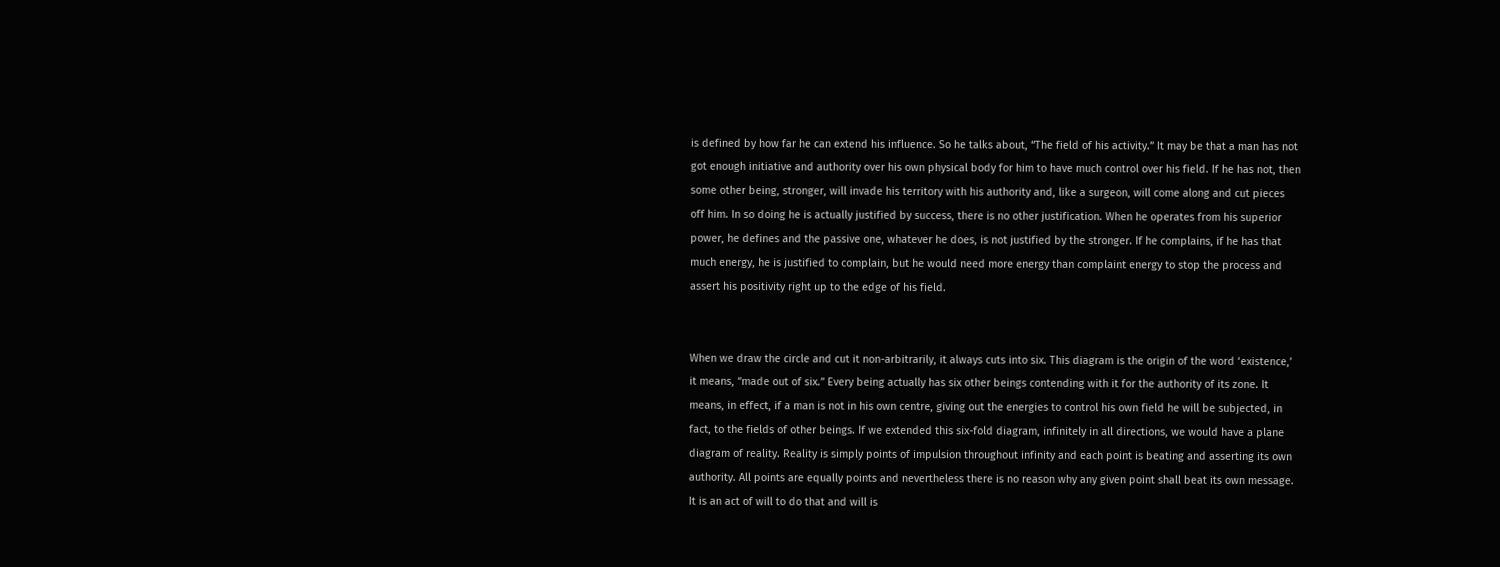is defined by how far he can extend his influence. So he talks about, “The field of his activity.” It may be that a man has not got enough initiative and authority over his own physical body for him to have much control over his field. If he has not, then some other being, stronger, will invade his territory with his authority and, like a surgeon, will come along and cut pieces off him. In so doing he is actually justified by success, there is no other justification. When he operates from his superior power, he defines and the passive one, whatever he does, is not justified by the stronger. If he complains, if he has that much energy, he is justified to complain, but he would need more energy than complaint energy to stop the process and assert his positivity right up to the edge of his field.


When we draw the circle and cut it non-arbitrarily, it always cuts into six. This diagram is the origin of the word ‘existence,’ it means, “made out of six.” Every being actually has six other beings contending with it for the authority of its zone. It means, in effect, if a man is not in his own centre, giving out the energies to control his own field he will be subjected, in fact, to the fields of other beings. If we extended this six-fold diagram, infinitely in all directions, we would have a plane diagram of reality. Reality is simply points of impulsion throughout infinity and each point is beating and asserting its own authority. All points are equally points and nevertheless there is no reason why any given point shall beat its own message. It is an act of will to do that and will is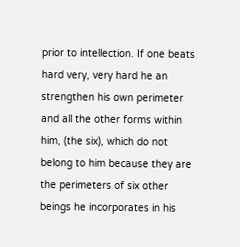prior to intellection. If one beats hard very, very hard he an strengthen his own perimeter and all the other forms within him, (the six), which do not belong to him because they are the perimeters of six other beings he incorporates in his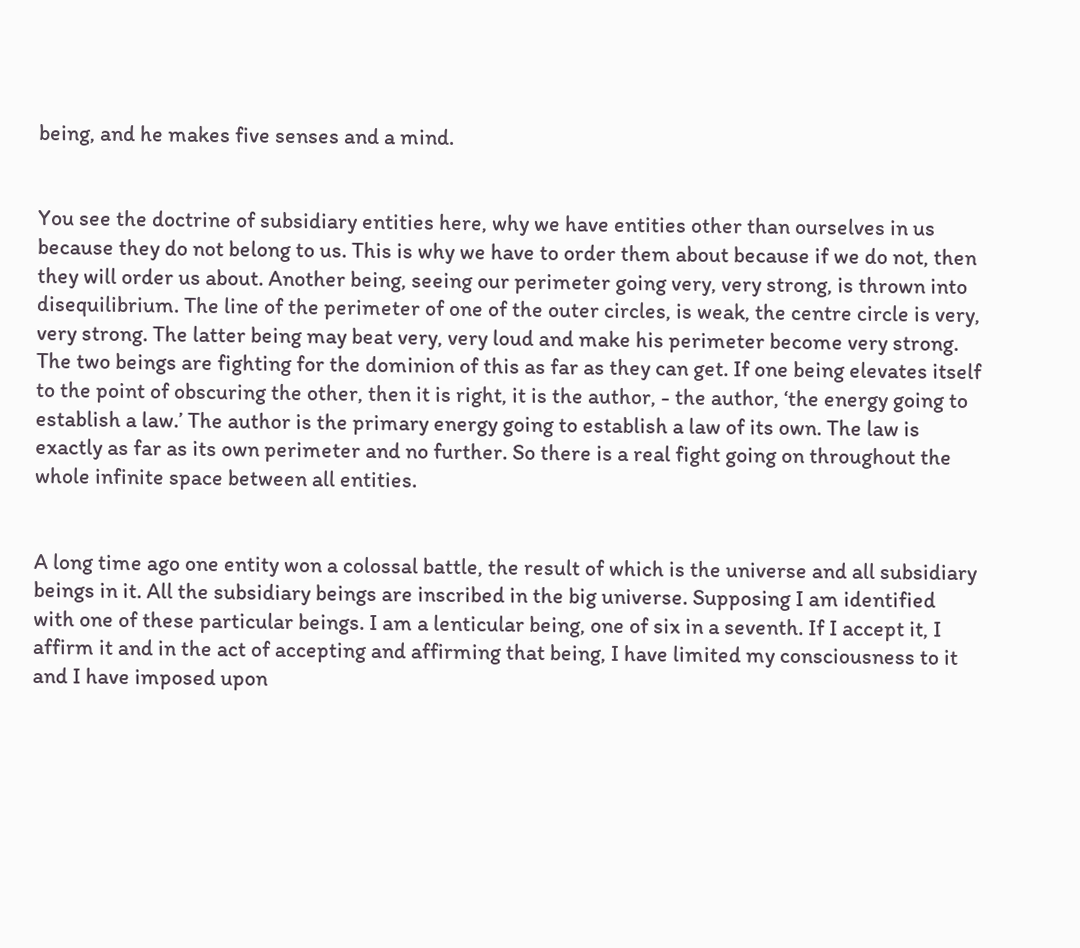being, and he makes five senses and a mind.


You see the doctrine of subsidiary entities here, why we have entities other than ourselves in us because they do not belong to us. This is why we have to order them about because if we do not, then they will order us about. Another being, seeing our perimeter going very, very strong, is thrown into disequilibrium. The line of the perimeter of one of the outer circles, is weak, the centre circle is very, very strong. The latter being may beat very, very loud and make his perimeter become very strong. The two beings are fighting for the dominion of this as far as they can get. If one being elevates itself to the point of obscuring the other, then it is right, it is the author, - the author, ‘the energy going to establish a law.’ The author is the primary energy going to establish a law of its own. The law is exactly as far as its own perimeter and no further. So there is a real fight going on throughout the whole infinite space between all entities.


A long time ago one entity won a colossal battle, the result of which is the universe and all subsidiary beings in it. All the subsidiary beings are inscribed in the big universe. Supposing I am identified with one of these particular beings. I am a lenticular being, one of six in a seventh. If I accept it, I affirm it and in the act of accepting and affirming that being, I have limited my consciousness to it and I have imposed upon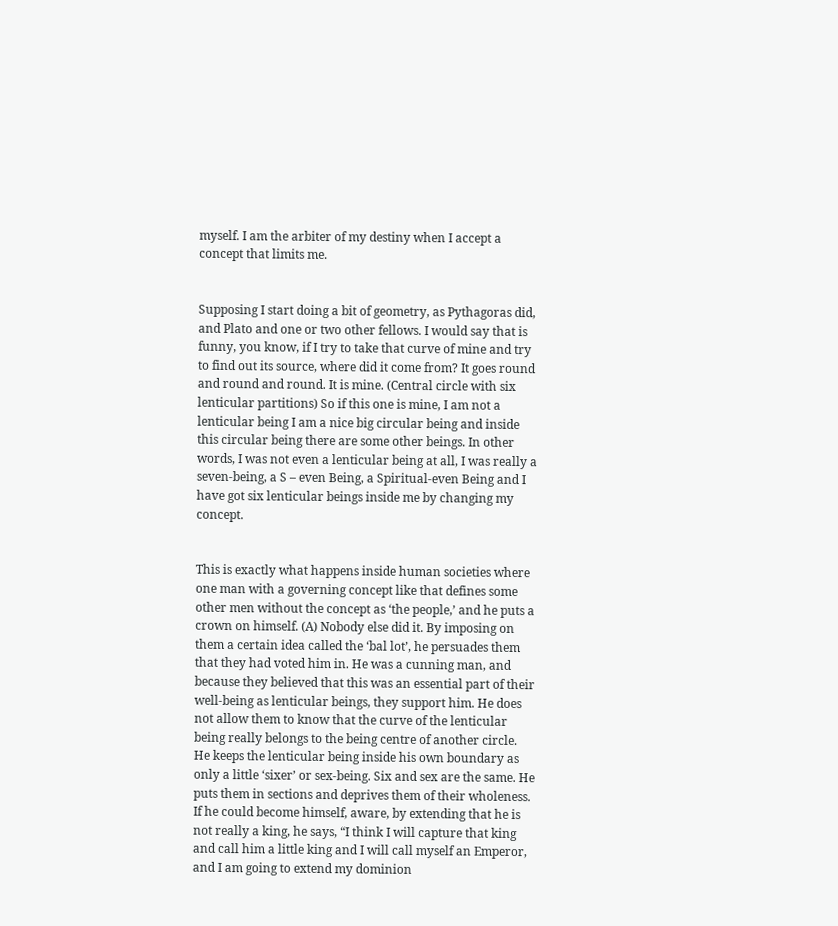myself. I am the arbiter of my destiny when I accept a concept that limits me.


Supposing I start doing a bit of geometry, as Pythagoras did, and Plato and one or two other fellows. I would say that is funny, you know, if I try to take that curve of mine and try to find out its source, where did it come from? It goes round and round and round. It is mine. (Central circle with six lenticular partitions) So if this one is mine, I am not a lenticular being I am a nice big circular being and inside this circular being there are some other beings. In other words, I was not even a lenticular being at all, I was really a seven-being, a S – even Being, a Spiritual-even Being and I have got six lenticular beings inside me by changing my concept.


This is exactly what happens inside human societies where one man with a governing concept like that defines some other men without the concept as ‘the people,’ and he puts a crown on himself. (A) Nobody else did it. By imposing on them a certain idea called the ‘bal lot’, he persuades them that they had voted him in. He was a cunning man, and because they believed that this was an essential part of their well-being as lenticular beings, they support him. He does not allow them to know that the curve of the lenticular being really belongs to the being centre of another circle. He keeps the lenticular being inside his own boundary as only a little ‘sixer’ or sex-being. Six and sex are the same. He puts them in sections and deprives them of their wholeness. If he could become himself, aware, by extending that he is not really a king, he says, “I think I will capture that king and call him a little king and I will call myself an Emperor, and I am going to extend my dominion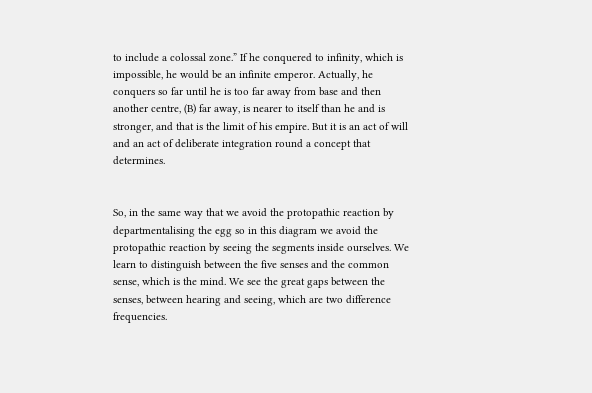to include a colossal zone.” If he conquered to infinity, which is impossible, he would be an infinite emperor. Actually, he conquers so far until he is too far away from base and then another centre, (B) far away, is nearer to itself than he and is stronger, and that is the limit of his empire. But it is an act of will and an act of deliberate integration round a concept that determines.


So, in the same way that we avoid the protopathic reaction by departmentalising the egg so in this diagram we avoid the protopathic reaction by seeing the segments inside ourselves. We learn to distinguish between the five senses and the common sense, which is the mind. We see the great gaps between the senses, between hearing and seeing, which are two difference frequencies.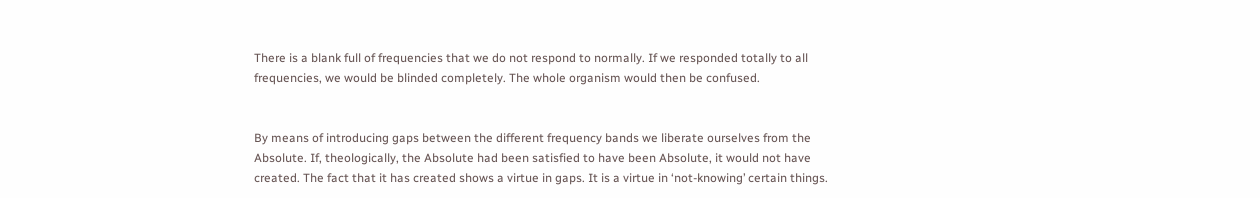There is a blank full of frequencies that we do not respond to normally. If we responded totally to all frequencies, we would be blinded completely. The whole organism would then be confused.


By means of introducing gaps between the different frequency bands we liberate ourselves from the Absolute. If, theologically, the Absolute had been satisfied to have been Absolute, it would not have created. The fact that it has created shows a virtue in gaps. It is a virtue in ‘not-knowing’ certain things.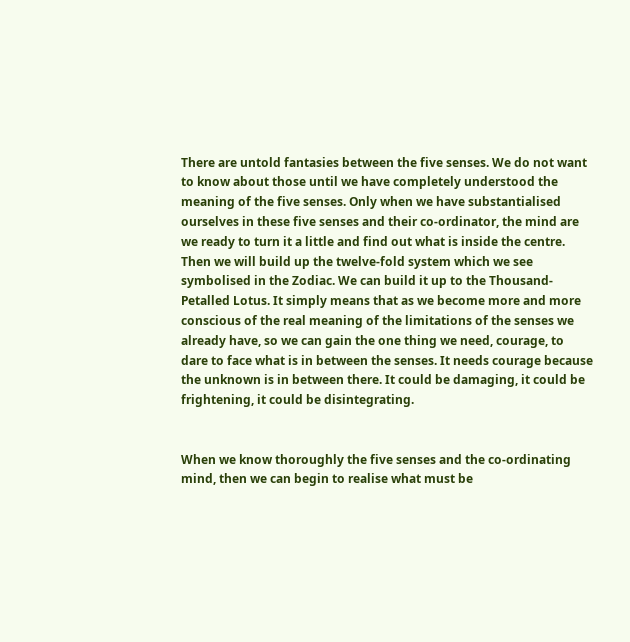There are untold fantasies between the five senses. We do not want to know about those until we have completely understood the meaning of the five senses. Only when we have substantialised ourselves in these five senses and their co-ordinator, the mind are we ready to turn it a little and find out what is inside the centre. Then we will build up the twelve-fold system which we see symbolised in the Zodiac. We can build it up to the Thousand-Petalled Lotus. It simply means that as we become more and more conscious of the real meaning of the limitations of the senses we already have, so we can gain the one thing we need, courage, to dare to face what is in between the senses. It needs courage because the unknown is in between there. It could be damaging, it could be frightening, it could be disintegrating.


When we know thoroughly the five senses and the co-ordinating mind, then we can begin to realise what must be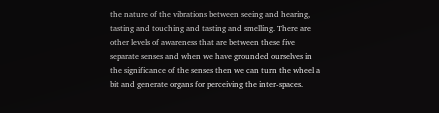the nature of the vibrations between seeing and hearing, tasting and touching and tasting and smelling. There are other levels of awareness that are between these five separate senses and when we have grounded ourselves in the significance of the senses then we can turn the wheel a bit and generate organs for perceiving the inter-spaces.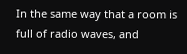In the same way that a room is full of radio waves, and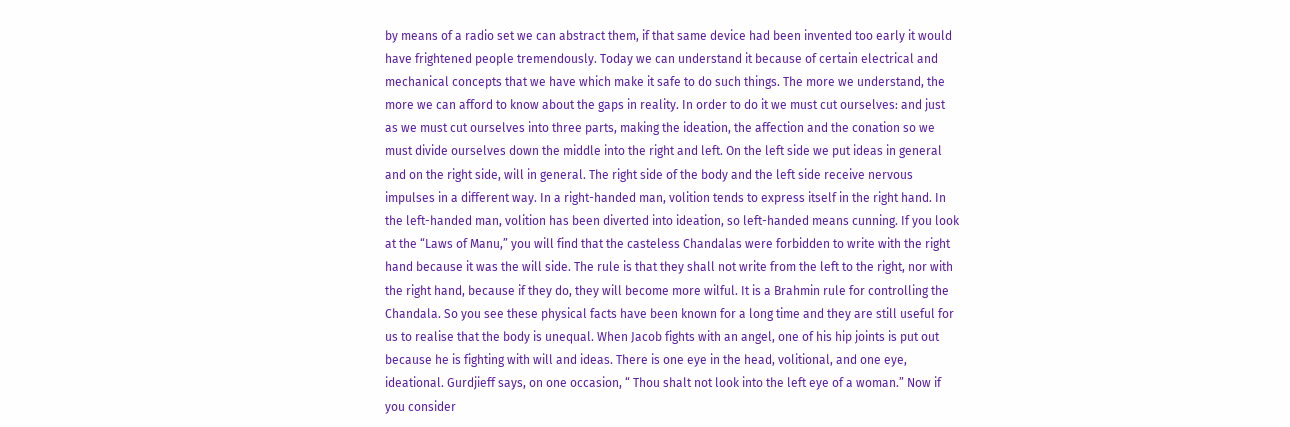by means of a radio set we can abstract them, if that same device had been invented too early it would have frightened people tremendously. Today we can understand it because of certain electrical and mechanical concepts that we have which make it safe to do such things. The more we understand, the more we can afford to know about the gaps in reality. In order to do it we must cut ourselves: and just as we must cut ourselves into three parts, making the ideation, the affection and the conation so we must divide ourselves down the middle into the right and left. On the left side we put ideas in general and on the right side, will in general. The right side of the body and the left side receive nervous impulses in a different way. In a right-handed man, volition tends to express itself in the right hand. In the left-handed man, volition has been diverted into ideation, so left-handed means cunning. If you look at the “Laws of Manu,” you will find that the casteless Chandalas were forbidden to write with the right hand because it was the will side. The rule is that they shall not write from the left to the right, nor with the right hand, because if they do, they will become more wilful. It is a Brahmin rule for controlling the Chandala. So you see these physical facts have been known for a long time and they are still useful for us to realise that the body is unequal. When Jacob fights with an angel, one of his hip joints is put out because he is fighting with will and ideas. There is one eye in the head, volitional, and one eye, ideational. Gurdjieff says, on one occasion, “ Thou shalt not look into the left eye of a woman.” Now if you consider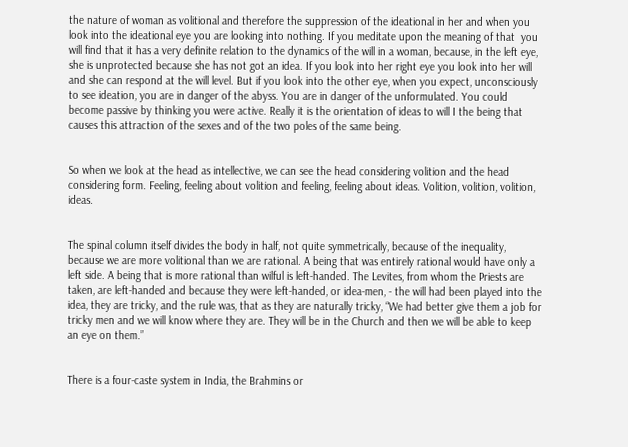the nature of woman as volitional and therefore the suppression of the ideational in her and when you look into the ideational eye you are looking into nothing. If you meditate upon the meaning of that  you will find that it has a very definite relation to the dynamics of the will in a woman, because, in the left eye, she is unprotected because she has not got an idea. If you look into her right eye you look into her will and she can respond at the will level. But if you look into the other eye, when you expect, unconsciously to see ideation, you are in danger of the abyss. You are in danger of the unformulated. You could become passive by thinking you were active. Really it is the orientation of ideas to will I the being that causes this attraction of the sexes and of the two poles of the same being.


So when we look at the head as intellective, we can see the head considering volition and the head considering form. Feeling, feeling about volition and feeling, feeling about ideas. Volition, volition, volition, ideas.


The spinal column itself divides the body in half, not quite symmetrically, because of the inequality, because we are more volitional than we are rational. A being that was entirely rational would have only a left side. A being that is more rational than wilful is left-handed. The Levites, from whom the Priests are taken, are left-handed and because they were left-handed, or idea-men, - the will had been played into the idea, they are tricky, and the rule was, that as they are naturally tricky, “We had better give them a job for tricky men and we will know where they are. They will be in the Church and then we will be able to keep an eye on them.”


There is a four-caste system in India, the Brahmins or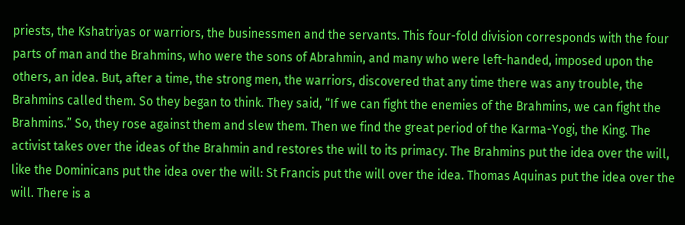priests, the Kshatriyas or warriors, the businessmen and the servants. This four-fold division corresponds with the four parts of man and the Brahmins, who were the sons of Abrahmin, and many who were left-handed, imposed upon the others, an idea. But, after a time, the strong men, the warriors, discovered that any time there was any trouble, the Brahmins called them. So they began to think. They said, “If we can fight the enemies of the Brahmins, we can fight the Brahmins.” So, they rose against them and slew them. Then we find the great period of the Karma-Yogi, the King. The activist takes over the ideas of the Brahmin and restores the will to its primacy. The Brahmins put the idea over the will, like the Dominicans put the idea over the will: St Francis put the will over the idea. Thomas Aquinas put the idea over the will. There is a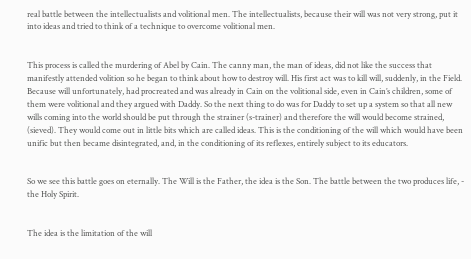real battle between the intellectualists and volitional men. The intellectualists, because their will was not very strong, put it into ideas and tried to think of a technique to overcome volitional men.


This process is called the murdering of Abel by Cain. The canny man, the man of ideas, did not like the success that manifestly attended volition so he began to think about how to destroy will. His first act was to kill will, suddenly, in the Field. Because will unfortunately, had procreated and was already in Cain on the volitional side, even in Cain’s children, some of them were volitional and they argued with Daddy. So the next thing to do was for Daddy to set up a system so that all new wills coming into the world should be put through the strainer (s-trainer) and therefore the will would become strained, (sieved). They would come out in little bits which are called ideas. This is the conditioning of the will which would have been unific but then became disintegrated, and, in the conditioning of its reflexes, entirely subject to its educators.


So we see this battle goes on eternally. The Will is the Father, the idea is the Son. The battle between the two produces life, - the Holy Spirit.


The idea is the limitation of the will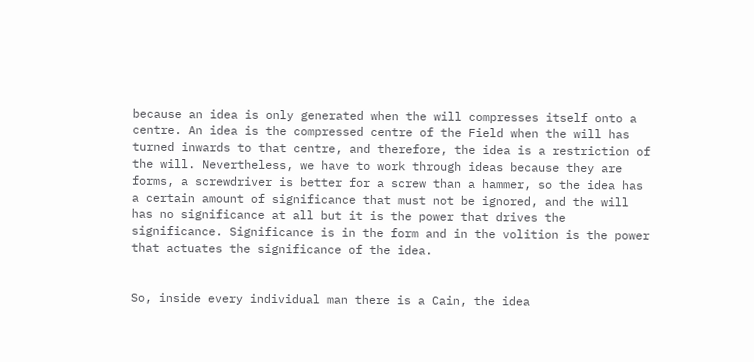because an idea is only generated when the will compresses itself onto a centre. An idea is the compressed centre of the Field when the will has turned inwards to that centre, and therefore, the idea is a restriction of the will. Nevertheless, we have to work through ideas because they are forms, a screwdriver is better for a screw than a hammer, so the idea has a certain amount of significance that must not be ignored, and the will has no significance at all but it is the power that drives the significance. Significance is in the form and in the volition is the power that actuates the significance of the idea.


So, inside every individual man there is a Cain, the idea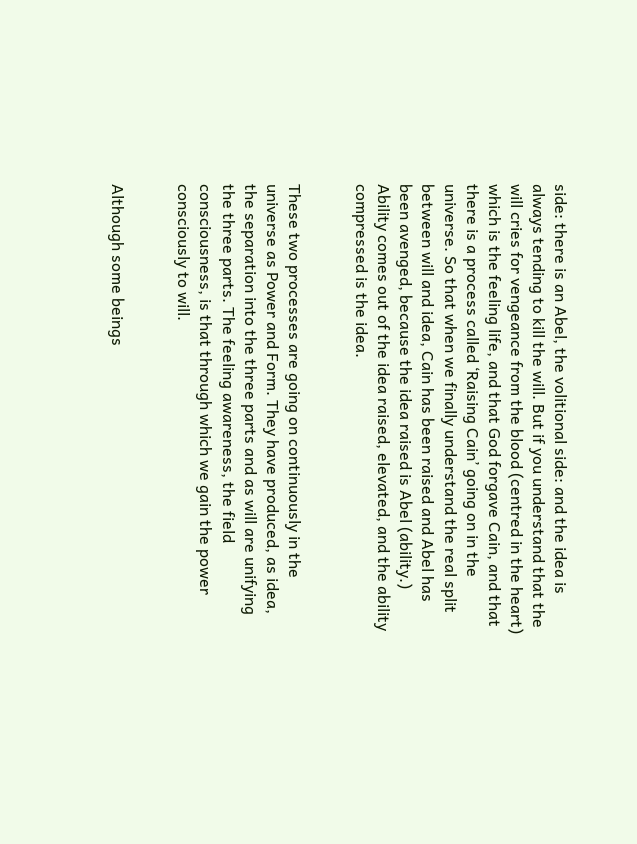side: there is an Abel, the volitional side: and the idea is always tending to kill the will. But if you understand that the will cries for vengeance from the blood (centred in the heart) which is the feeling life, and that God forgave Cain, and that there is a process called ‘Raising Cain’ going on in the universe. So that when we finally understand the real split between will and idea, Cain has been raised and Abel has been avenged, because the idea raised is Abel (ability.) Ability comes out of the idea raised, elevated, and the ability compressed is the idea.


These two processes are going on continuously in the universe as Power and Form. They have produced, as idea, the separation into the three parts and as will are unifying the three parts. The feeling awareness, the field consciousness, is that through which we gain the power consciously to will.


Although some beings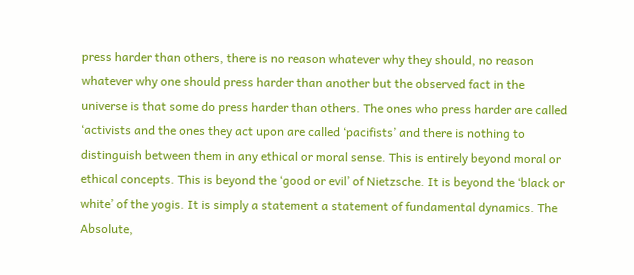press harder than others, there is no reason whatever why they should, no reason whatever why one should press harder than another but the observed fact in the universe is that some do press harder than others. The ones who press harder are called ‘activists and the ones they act upon are called ‘pacifists’ and there is nothing to distinguish between them in any ethical or moral sense. This is entirely beyond moral or ethical concepts. This is beyond the ‘good or evil’ of Nietzsche. It is beyond the ‘black or white’ of the yogis. It is simply a statement a statement of fundamental dynamics. The Absolute,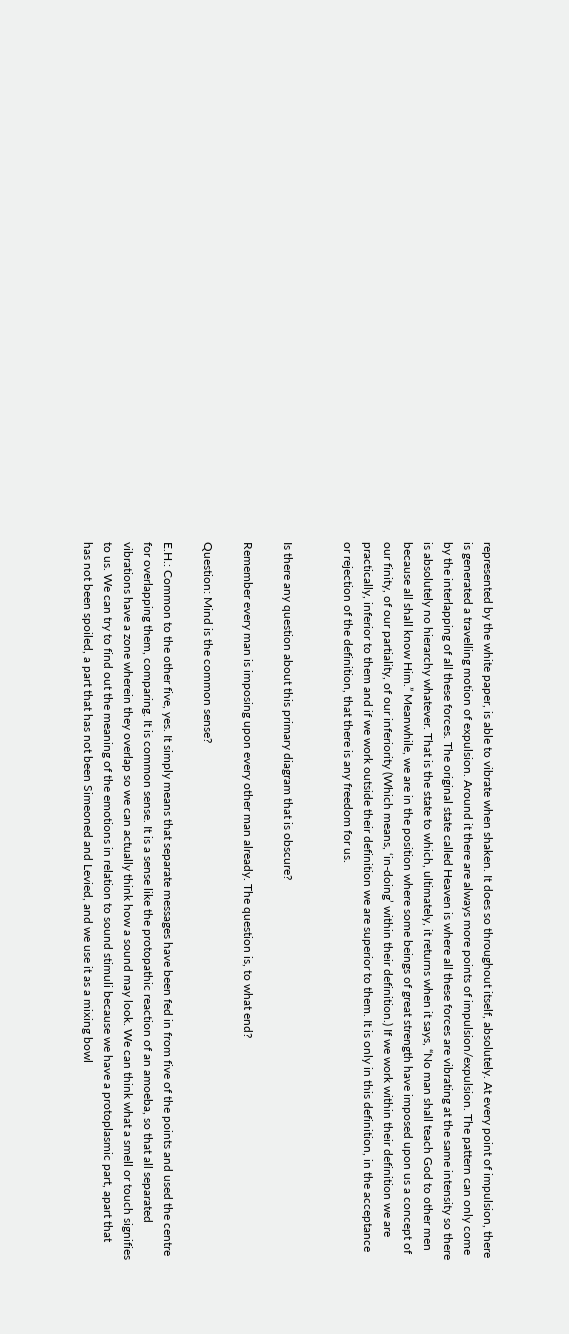represented by the white paper, is able to vibrate when shaken. It does so throughout itself, absolutely. At every point of impulsion, there is generated a travelling motion of expulsion. Around it there are always more points of impulsion/expulsion. The pattern can only come by the interlapping of all these forces. The original state called Heaven is where all these forces are vibrating at the same intensity so there is absolutely no hierarchy whatever. That is the state to which, ultimately, it returns when it says, “No man shall teach God to other men because all shall know Him.” Meanwhile, we are in the position where some beings of great strength have imposed upon us a concept of our finity, of our partiality, of our inferiority (Which means, ‘in-doing’ within their definition.) If we work within their definition we are practically, inferior to them and if we work outside their definition we are superior to them. It is only in this definition, in the acceptance or rejection of the definition, that there is any freedom for us.


Is there any question about this primary diagram that is obscure?

Remember every man is imposing upon every other man already. The question is, to what end?

Question: Mind is the common sense?

E.H.: Common to the other five, yes. It simply means that separate messages have been fed in from five of the points and used the centre for overlapping them, comparing. It is common sense. It is a sense like the protopathic reaction of an amoeba, so that all separated vibrations have a zone wherein they overlap so we can actually think how a sound may look. We can think what a smell or touch signifies to us. We can try to find out the meaning of the emotions in relation to sound stimuli because we have a protoplasmic part, apart that has not been spoiled, a part that has not been Simeoned and Levied, and we use it as a mixing bowl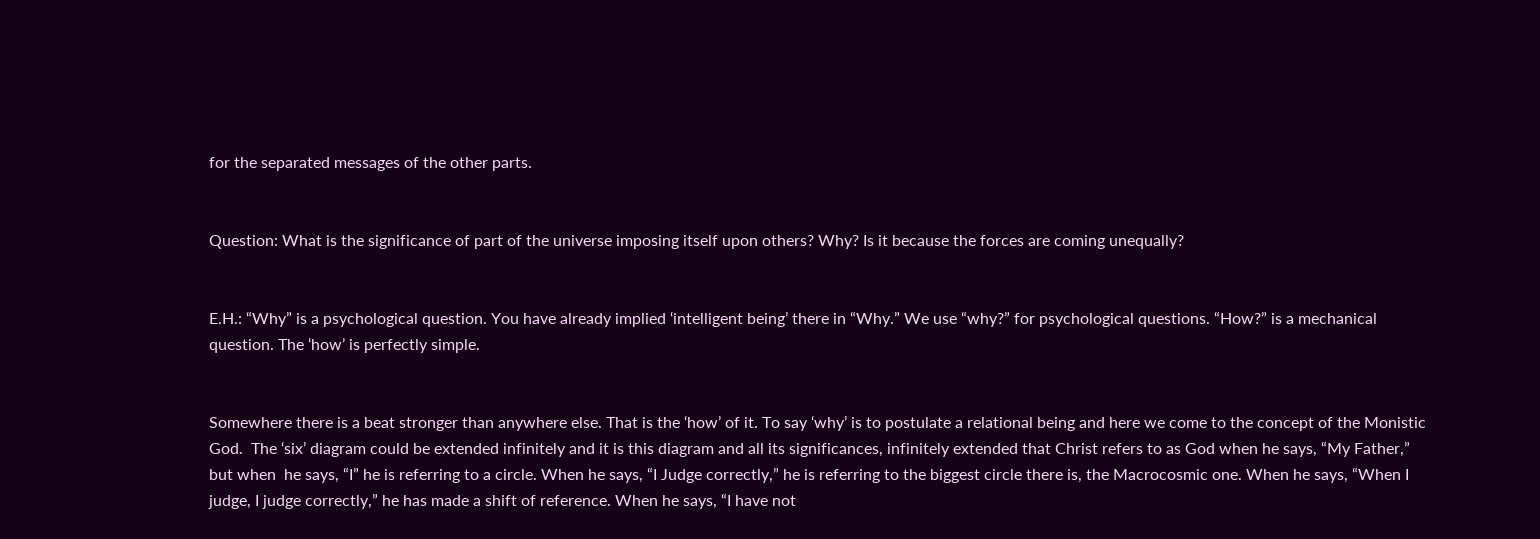for the separated messages of the other parts.


Question: What is the significance of part of the universe imposing itself upon others? Why? Is it because the forces are coming unequally?


E.H.: “Why” is a psychological question. You have already implied ‘intelligent being’ there in “Why.” We use “why?” for psychological questions. “How?” is a mechanical question. The ‘how’ is perfectly simple.


Somewhere there is a beat stronger than anywhere else. That is the ‘how’ of it. To say ‘why’ is to postulate a relational being and here we come to the concept of the Monistic God.  The ‘six’ diagram could be extended infinitely and it is this diagram and all its significances, infinitely extended that Christ refers to as God when he says, “My Father,” but when  he says, “I” he is referring to a circle. When he says, “I Judge correctly,” he is referring to the biggest circle there is, the Macrocosmic one. When he says, “When I judge, I judge correctly,” he has made a shift of reference. When he says, “I have not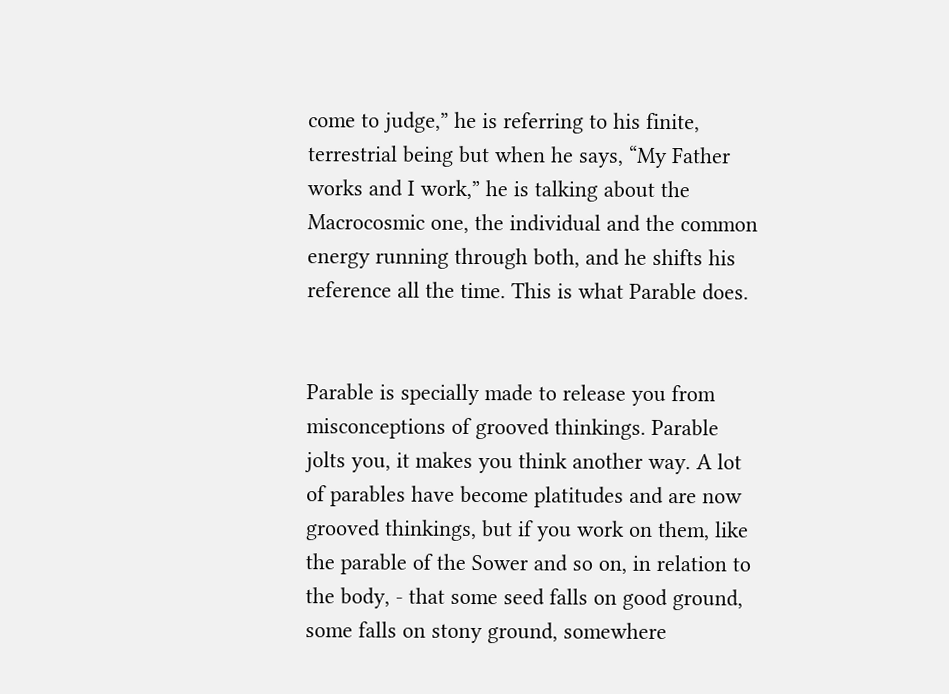come to judge,” he is referring to his finite, terrestrial being but when he says, “My Father works and I work,” he is talking about the Macrocosmic one, the individual and the common energy running through both, and he shifts his reference all the time. This is what Parable does.


Parable is specially made to release you from misconceptions of grooved thinkings. Parable jolts you, it makes you think another way. A lot of parables have become platitudes and are now grooved thinkings, but if you work on them, like the parable of the Sower and so on, in relation to the body, - that some seed falls on good ground, some falls on stony ground, somewhere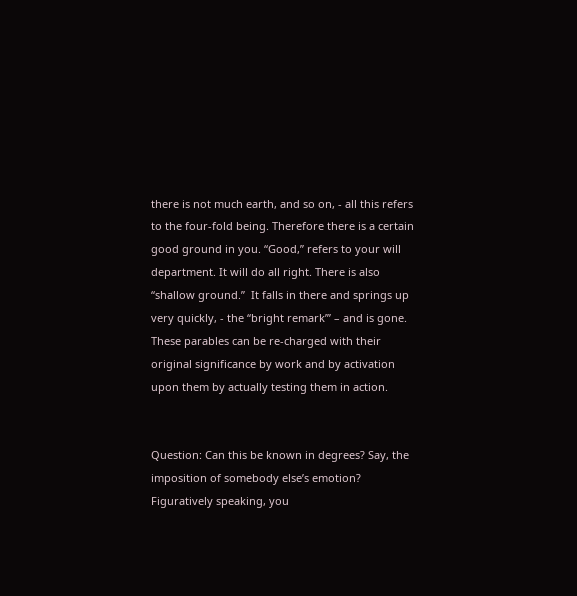there is not much earth, and so on, - all this refers to the four-fold being. Therefore there is a certain good ground in you. “Good,” refers to your will department. It will do all right. There is also “shallow ground.”  It falls in there and springs up very quickly, - the “bright remark’” – and is gone. These parables can be re-charged with their original significance by work and by activation upon them by actually testing them in action.


Question: Can this be known in degrees? Say, the imposition of somebody else’s emotion? Figuratively speaking, you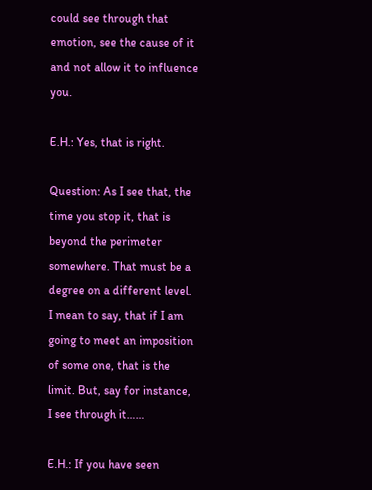could see through that emotion, see the cause of it and not allow it to influence you.

E.H.: Yes, that is right.

Question: As I see that, the time you stop it, that is beyond the perimeter somewhere. That must be a degree on a different level. I mean to say, that if I am going to meet an imposition of some one, that is the limit. But, say for instance, I see through it……

E.H.: If you have seen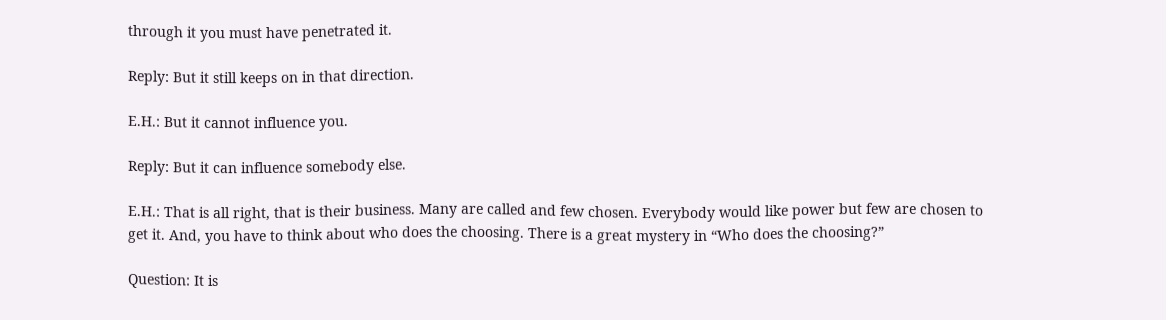through it you must have penetrated it.

Reply: But it still keeps on in that direction.

E.H.: But it cannot influence you.

Reply: But it can influence somebody else.

E.H.: That is all right, that is their business. Many are called and few chosen. Everybody would like power but few are chosen to get it. And, you have to think about who does the choosing. There is a great mystery in “Who does the choosing?”

Question: It is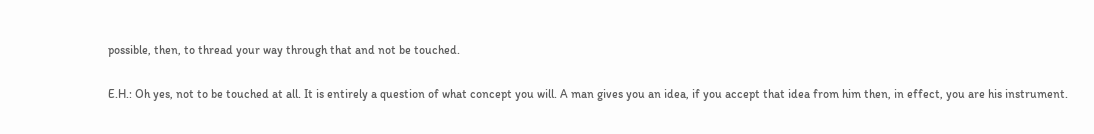possible, then, to thread your way through that and not be touched.

E.H.: Oh yes, not to be touched at all. It is entirely a question of what concept you will. A man gives you an idea, if you accept that idea from him then, in effect, you are his instrument.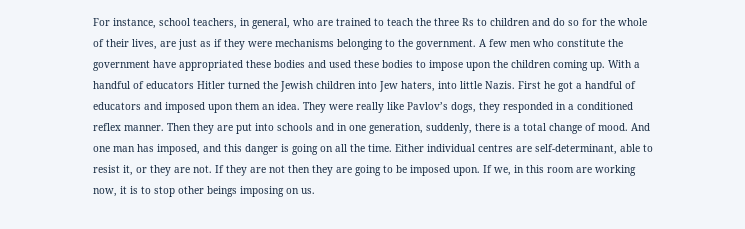For instance, school teachers, in general, who are trained to teach the three Rs to children and do so for the whole of their lives, are just as if they were mechanisms belonging to the government. A few men who constitute the government have appropriated these bodies and used these bodies to impose upon the children coming up. With a handful of educators Hitler turned the Jewish children into Jew haters, into little Nazis. First he got a handful of educators and imposed upon them an idea. They were really like Pavlov’s dogs, they responded in a conditioned reflex manner. Then they are put into schools and in one generation, suddenly, there is a total change of mood. And one man has imposed, and this danger is going on all the time. Either individual centres are self-determinant, able to resist it, or they are not. If they are not then they are going to be imposed upon. If we, in this room are working now, it is to stop other beings imposing on us.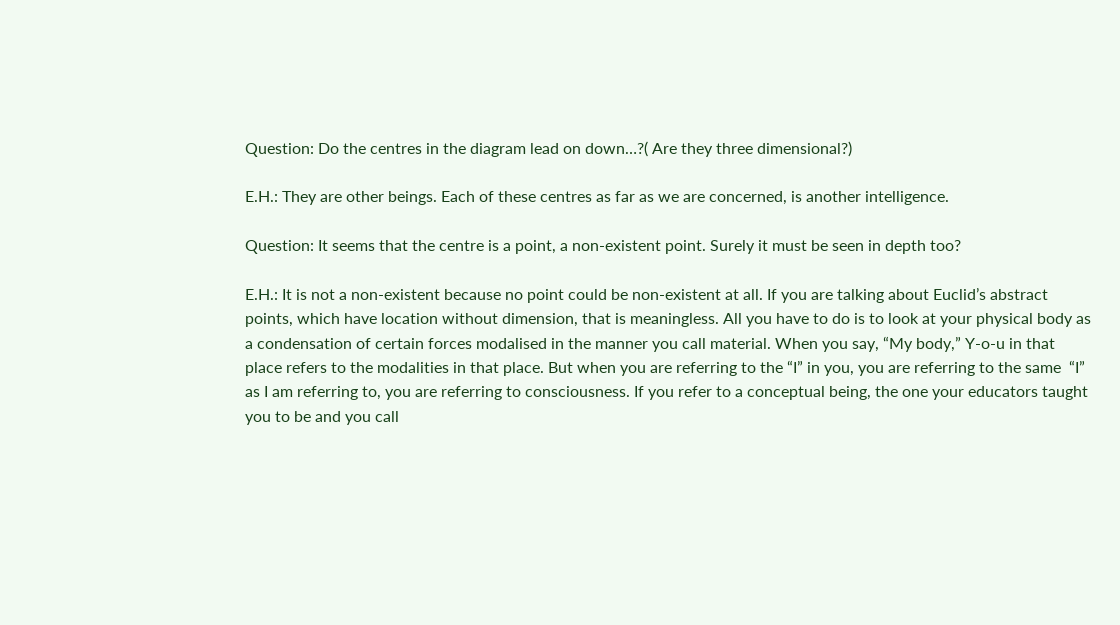Question: Do the centres in the diagram lead on down…?( Are they three dimensional?)

E.H.: They are other beings. Each of these centres as far as we are concerned, is another intelligence.

Question: It seems that the centre is a point, a non-existent point. Surely it must be seen in depth too?

E.H.: It is not a non-existent because no point could be non-existent at all. If you are talking about Euclid’s abstract points, which have location without dimension, that is meaningless. All you have to do is to look at your physical body as a condensation of certain forces modalised in the manner you call material. When you say, “My body,” Y-o-u in that place refers to the modalities in that place. But when you are referring to the “I” in you, you are referring to the same  “I” as I am referring to, you are referring to consciousness. If you refer to a conceptual being, the one your educators taught you to be and you call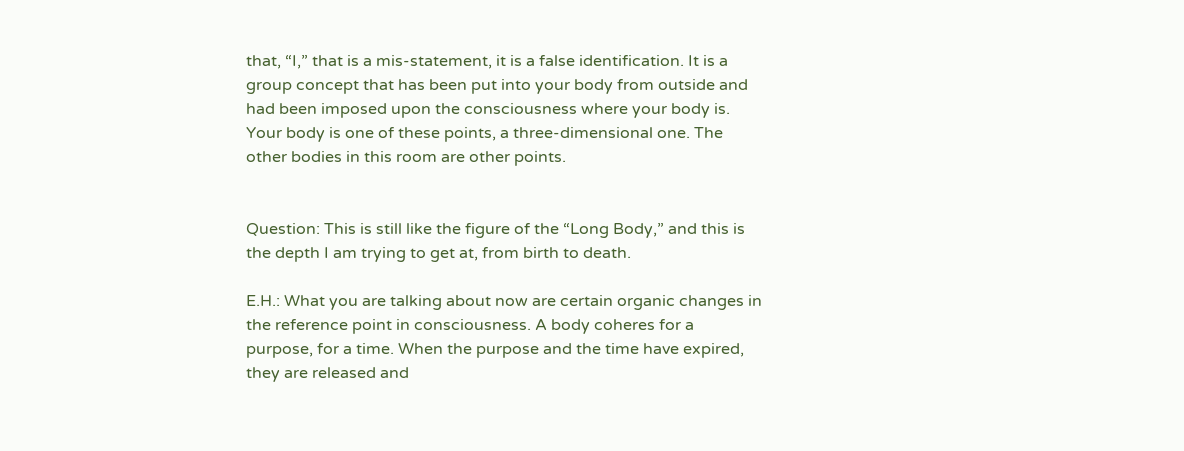that, “I,” that is a mis-statement, it is a false identification. It is a group concept that has been put into your body from outside and had been imposed upon the consciousness where your body is. Your body is one of these points, a three-dimensional one. The other bodies in this room are other points.


Question: This is still like the figure of the “Long Body,” and this is the depth I am trying to get at, from birth to death.

E.H.: What you are talking about now are certain organic changes in the reference point in consciousness. A body coheres for a purpose, for a time. When the purpose and the time have expired, they are released and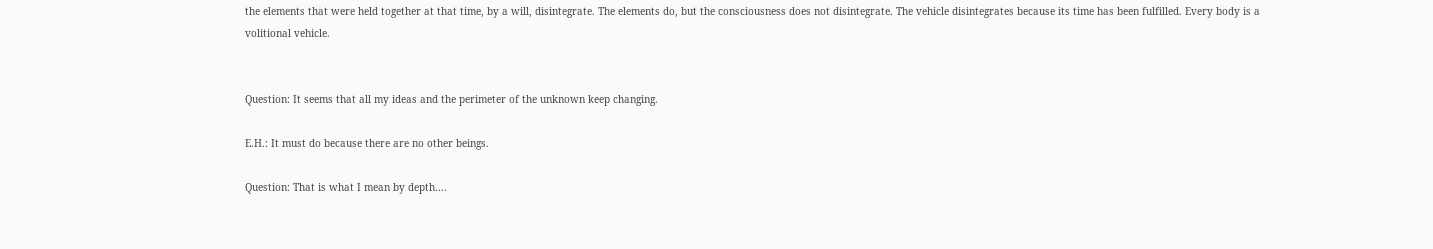the elements that were held together at that time, by a will, disintegrate. The elements do, but the consciousness does not disintegrate. The vehicle disintegrates because its time has been fulfilled. Every body is a volitional vehicle.


Question: It seems that all my ideas and the perimeter of the unknown keep changing.

E.H.: It must do because there are no other beings.

Question: That is what I mean by depth….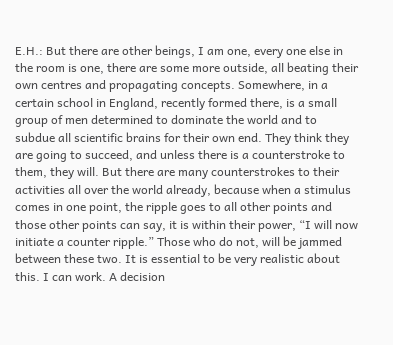E.H.: But there are other beings, I am one, every one else in the room is one, there are some more outside, all beating their own centres and propagating concepts. Somewhere, in a certain school in England, recently formed there, is a small group of men determined to dominate the world and to subdue all scientific brains for their own end. They think they are going to succeed, and unless there is a counterstroke to them, they will. But there are many counterstrokes to their activities all over the world already, because when a stimulus comes in one point, the ripple goes to all other points and those other points can say, it is within their power, “I will now initiate a counter ripple.” Those who do not, will be jammed between these two. It is essential to be very realistic about this. I can work. A decision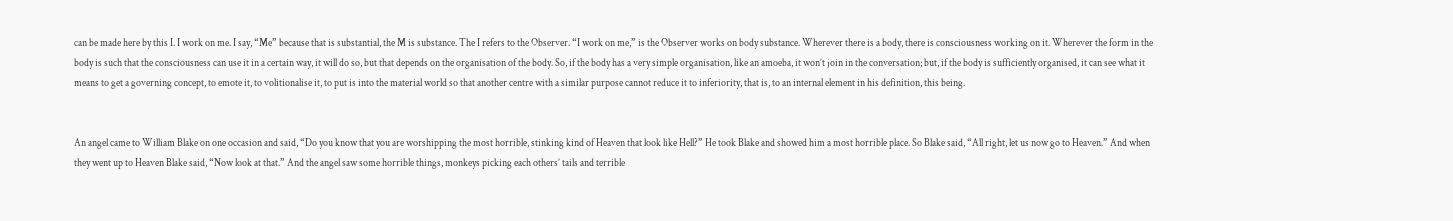can be made here by this I. I work on me. I say, “Me” because that is substantial, the M is substance. The I refers to the Observer. “I work on me,” is the Observer works on body substance. Wherever there is a body, there is consciousness working on it. Wherever the form in the body is such that the consciousness can use it in a certain way, it will do so, but that depends on the organisation of the body. So, if the body has a very simple organisation, like an amoeba, it won’t join in the conversation; but, if the body is sufficiently organised, it can see what it means to get a governing concept, to emote it, to volitionalise it, to put is into the material world so that another centre with a similar purpose cannot reduce it to inferiority, that is, to an internal element in his definition, this being.


An angel came to William Blake on one occasion and said, “Do you know that you are worshipping the most horrible, stinking kind of Heaven that look like Hell?” He took Blake and showed him a most horrible place. So Blake said, “All right, let us now go to Heaven.” And when they went up to Heaven Blake said, “Now look at that.” And the angel saw some horrible things, monkeys picking each others’ tails and terrible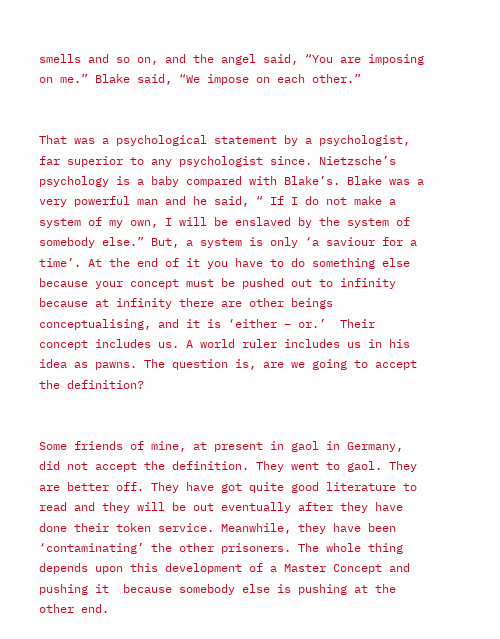smells and so on, and the angel said, “You are imposing on me.” Blake said, “We impose on each other.”


That was a psychological statement by a psychologist, far superior to any psychologist since. Nietzsche’s psychology is a baby compared with Blake’s. Blake was a very powerful man and he said, “ If I do not make a system of my own, I will be enslaved by the system of somebody else.” But, a system is only ‘a saviour for a time’. At the end of it you have to do something else because your concept must be pushed out to infinity because at infinity there are other beings conceptualising, and it is ‘either – or.’  Their concept includes us. A world ruler includes us in his idea as pawns. The question is, are we going to accept the definition?


Some friends of mine, at present in gaol in Germany, did not accept the definition. They went to gaol. They are better off. They have got quite good literature to read and they will be out eventually after they have done their token service. Meanwhile, they have been ‘contaminating’ the other prisoners. The whole thing depends upon this development of a Master Concept and pushing it  because somebody else is pushing at the other end.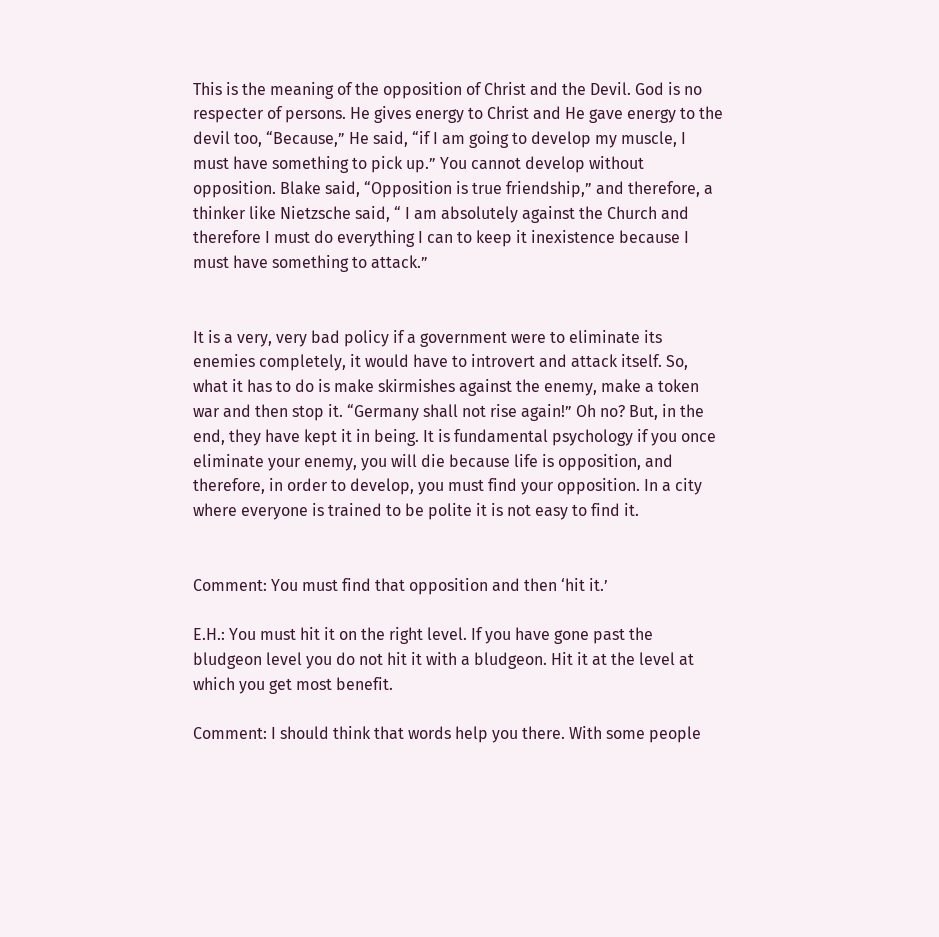This is the meaning of the opposition of Christ and the Devil. God is no respecter of persons. He gives energy to Christ and He gave energy to the devil too, “Because,” He said, “if I am going to develop my muscle, I must have something to pick up.” You cannot develop without opposition. Blake said, “Opposition is true friendship,” and therefore, a thinker like Nietzsche said, “ I am absolutely against the Church and therefore I must do everything I can to keep it inexistence because I must have something to attack.”


It is a very, very bad policy if a government were to eliminate its enemies completely, it would have to introvert and attack itself. So, what it has to do is make skirmishes against the enemy, make a token war and then stop it. “Germany shall not rise again!” Oh no? But, in the end, they have kept it in being. It is fundamental psychology if you once eliminate your enemy, you will die because life is opposition, and therefore, in order to develop, you must find your opposition. In a city where everyone is trained to be polite it is not easy to find it.


Comment: You must find that opposition and then ‘hit it.’

E.H.: You must hit it on the right level. If you have gone past the bludgeon level you do not hit it with a bludgeon. Hit it at the level at which you get most benefit.

Comment: I should think that words help you there. With some people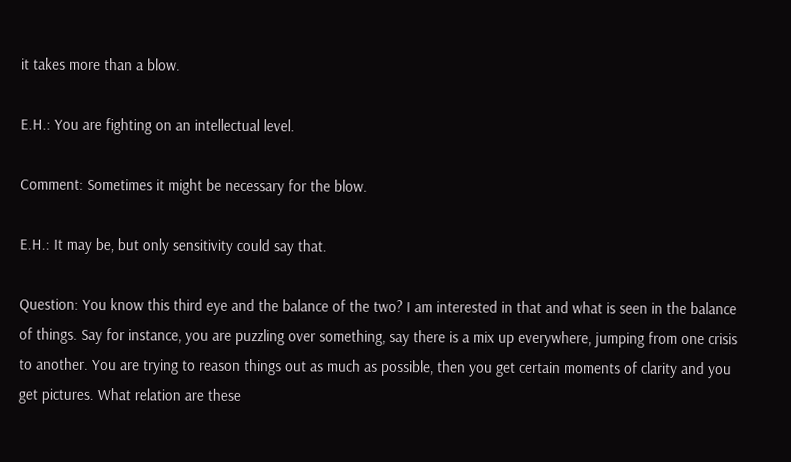it takes more than a blow.

E.H.: You are fighting on an intellectual level.

Comment: Sometimes it might be necessary for the blow.

E.H.: It may be, but only sensitivity could say that.

Question: You know this third eye and the balance of the two? I am interested in that and what is seen in the balance of things. Say for instance, you are puzzling over something, say there is a mix up everywhere, jumping from one crisis to another. You are trying to reason things out as much as possible, then you get certain moments of clarity and you get pictures. What relation are these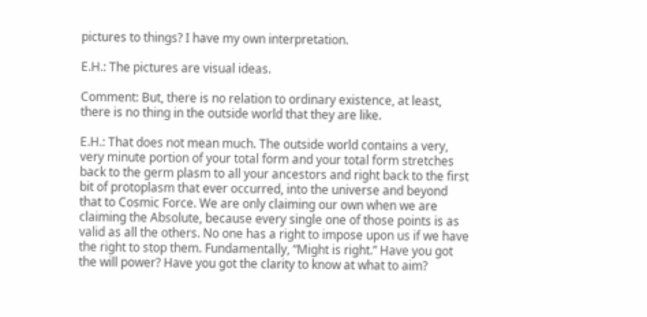pictures to things? I have my own interpretation.

E.H.: The pictures are visual ideas.

Comment: But, there is no relation to ordinary existence, at least, there is no thing in the outside world that they are like.

E.H.: That does not mean much. The outside world contains a very, very minute portion of your total form and your total form stretches back to the germ plasm to all your ancestors and right back to the first bit of protoplasm that ever occurred, into the universe and beyond that to Cosmic Force. We are only claiming our own when we are claiming the Absolute, because every single one of those points is as valid as all the others. No one has a right to impose upon us if we have the right to stop them. Fundamentally, “Might is right.” Have you got the will power? Have you got the clarity to know at what to aim?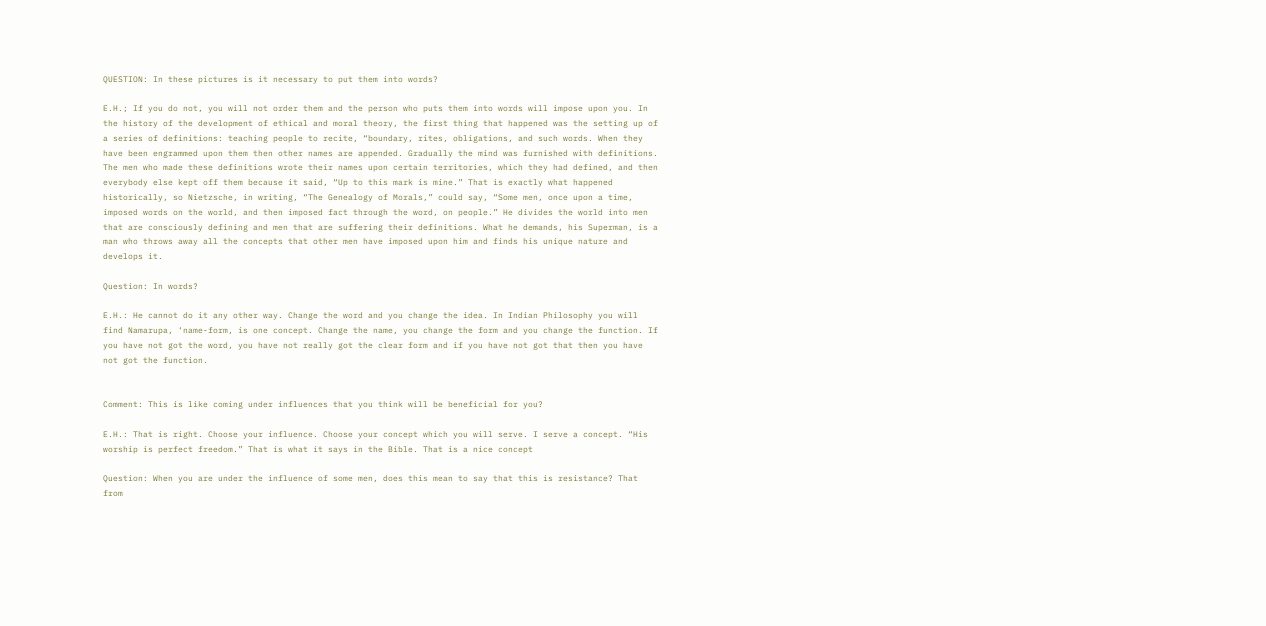QUESTION: In these pictures is it necessary to put them into words?

E.H.; If you do not, you will not order them and the person who puts them into words will impose upon you. In the history of the development of ethical and moral theory, the first thing that happened was the setting up of a series of definitions: teaching people to recite, “boundary, rites, obligations, and such words. When they have been engrammed upon them then other names are appended. Gradually the mind was furnished with definitions. The men who made these definitions wrote their names upon certain territories, which they had defined, and then everybody else kept off them because it said, “Up to this mark is mine.” That is exactly what happened historically, so Nietzsche, in writing, “The Genealogy of Morals,” could say, “Some men, once upon a time, imposed words on the world, and then imposed fact through the word, on people.” He divides the world into men that are consciously defining and men that are suffering their definitions. What he demands, his Superman, is a man who throws away all the concepts that other men have imposed upon him and finds his unique nature and develops it.

Question: In words?

E.H.: He cannot do it any other way. Change the word and you change the idea. In Indian Philosophy you will find Namarupa, ‘name-form, is one concept. Change the name, you change the form and you change the function. If you have not got the word, you have not really got the clear form and if you have not got that then you have not got the function.


Comment: This is like coming under influences that you think will be beneficial for you?

E.H.: That is right. Choose your influence. Choose your concept which you will serve. I serve a concept. “His worship is perfect freedom.” That is what it says in the Bible. That is a nice concept

Question: When you are under the influence of some men, does this mean to say that this is resistance? That from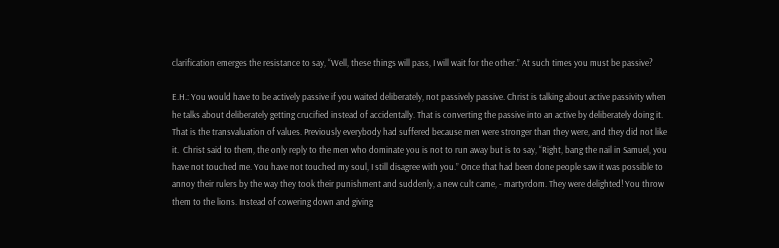clarification emerges the resistance to say, “Well, these things will pass, I will wait for the other.” At such times you must be passive?

E.H.: You would have to be actively passive if you waited deliberately, not passively passive. Christ is talking about active passivity when he talks about deliberately getting crucified instead of accidentally. That is converting the passive into an active by deliberately doing it. That is the transvaluation of values. Previously everybody had suffered because men were stronger than they were, and they did not like it.  Christ said to them, the only reply to the men who dominate you is not to run away but is to say, “Right, bang the nail in Samuel, you have not touched me. You have not touched my soul, I still disagree with you.” Once that had been done people saw it was possible to annoy their rulers by the way they took their punishment and suddenly, a new cult came, - martyrdom. They were delighted! You throw them to the lions. Instead of cowering down and giving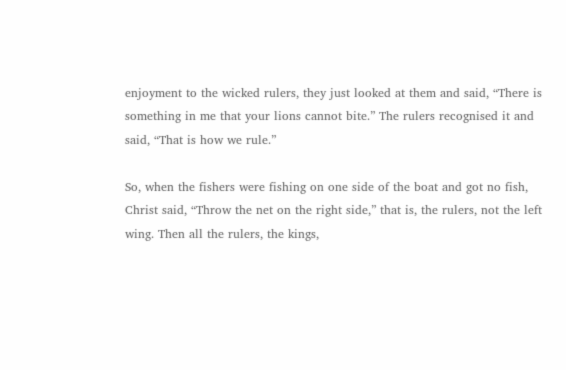enjoyment to the wicked rulers, they just looked at them and said, “There is something in me that your lions cannot bite.” The rulers recognised it and said, “That is how we rule.”

So, when the fishers were fishing on one side of the boat and got no fish, Christ said, “Throw the net on the right side,” that is, the rulers, not the left wing. Then all the rulers, the kings,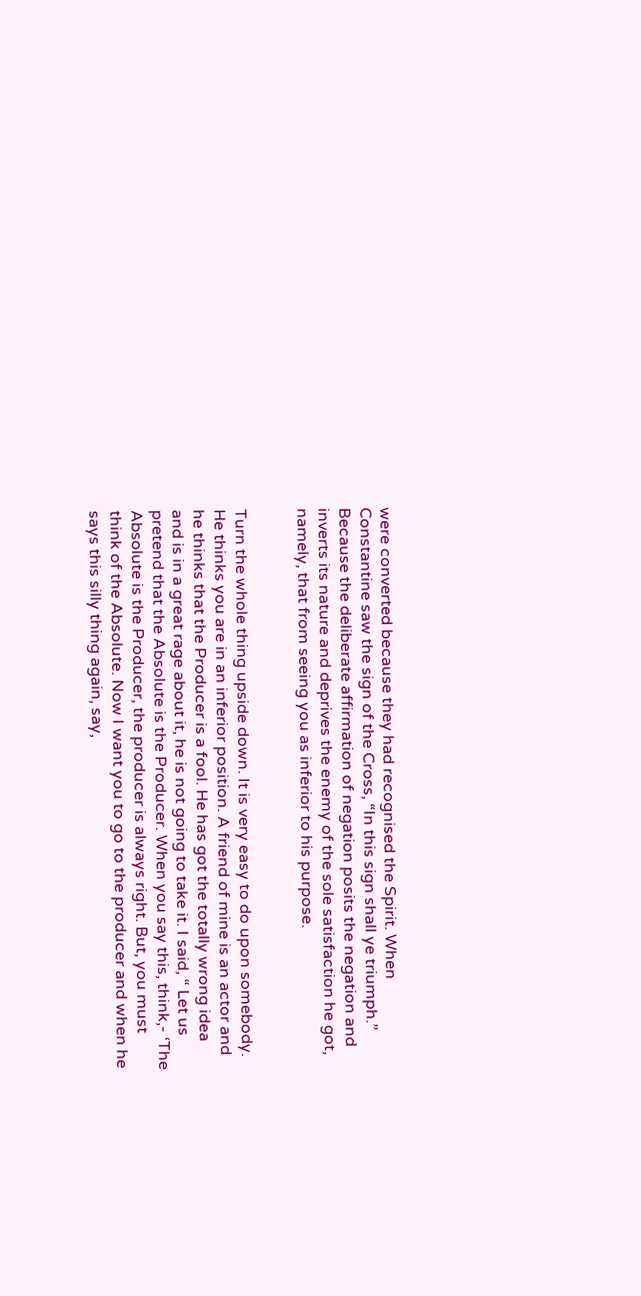were converted because they had recognised the Spirit. When Constantine saw the sign of the Cross, “In this sign shall ye triumph.” Because the deliberate affirmation of negation posits the negation and inverts its nature and deprives the enemy of the sole satisfaction he got, namely, that from seeing you as inferior to his purpose.


Turn the whole thing upside down. It is very easy to do upon somebody. He thinks you are in an inferior position. A friend of mine is an actor and he thinks that the Producer is a fool. He has got the totally wrong idea and is in a great rage about it, he is not going to take it. I said, “ Let us pretend that the Absolute is the Producer. When you say this, think,- ‘The Absolute is the Producer, the producer is always right. But, you must think of the Absolute. Now I want you to go to the producer and when he says this silly thing again, say,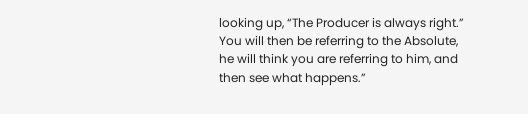looking up, “The Producer is always right.” You will then be referring to the Absolute, he will think you are referring to him, and then see what happens.”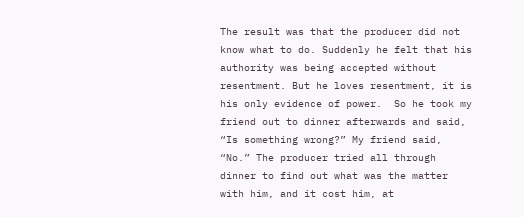The result was that the producer did not know what to do. Suddenly he felt that his authority was being accepted without resentment. But he loves resentment, it is his only evidence of power.  So he took my friend out to dinner afterwards and said, “Is something wrong?” My friend said, “No.” The producer tried all through dinner to find out what was the matter with him, and it cost him, at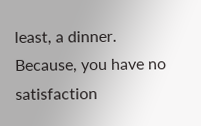least, a dinner. Because, you have no satisfaction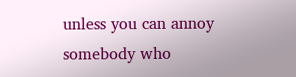unless you can annoy somebody who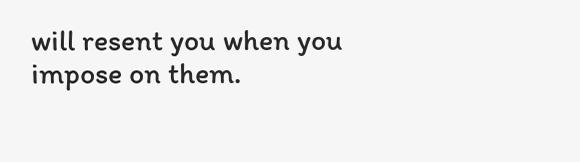will resent you when you impose on them.